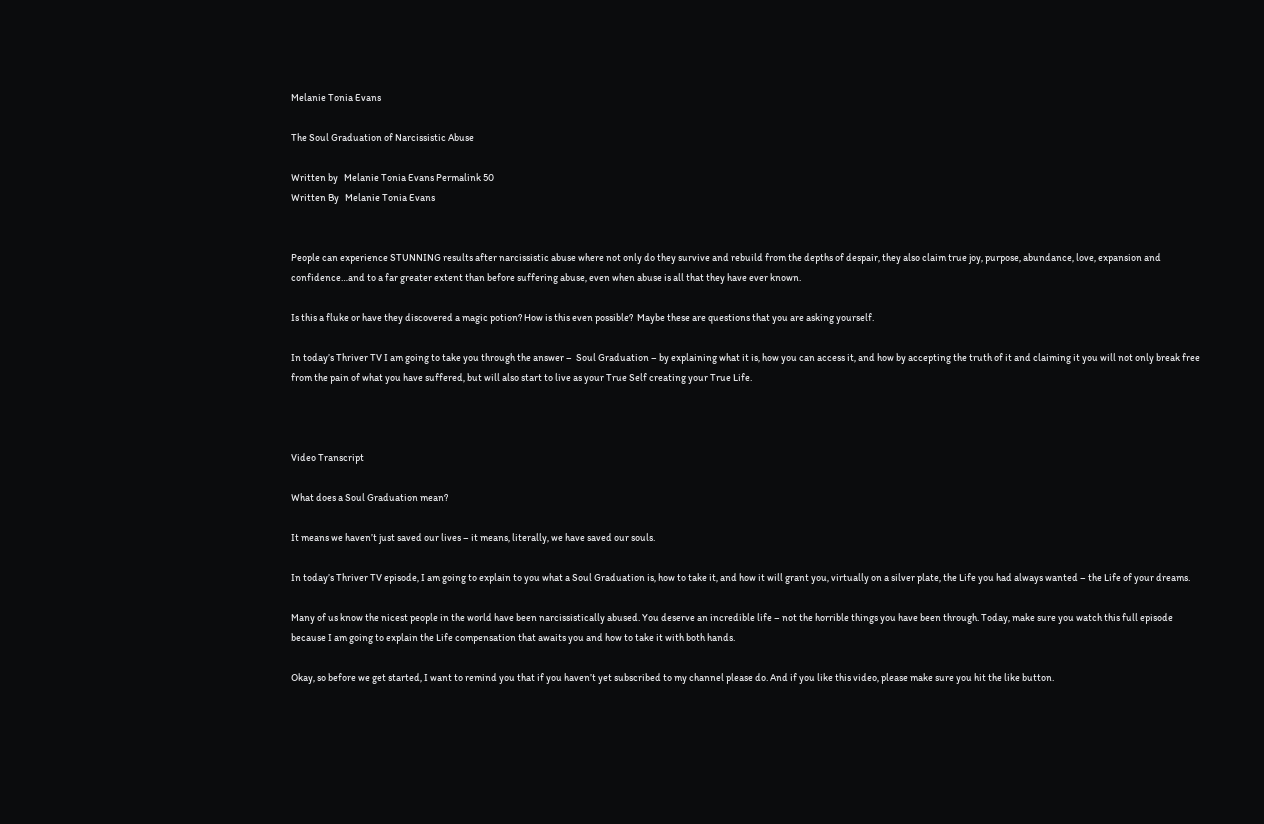Melanie Tonia Evans

The Soul Graduation of Narcissistic Abuse

Written by   Melanie Tonia Evans Permalink 50
Written By   Melanie Tonia Evans


People can experience STUNNING results after narcissistic abuse where not only do they survive and rebuild from the depths of despair, they also claim true joy, purpose, abundance, love, expansion and confidence…and to a far greater extent than before suffering abuse, even when abuse is all that they have ever known.

Is this a fluke or have they discovered a magic potion? How is this even possible?  Maybe these are questions that you are asking yourself.

In today’s Thriver TV I am going to take you through the answer –  Soul Graduation – by explaining what it is, how you can access it, and how by accepting the truth of it and claiming it you will not only break free from the pain of what you have suffered, but will also start to live as your True Self creating your True Life.



Video Transcript

What does a Soul Graduation mean?

It means we haven’t just saved our lives – it means, literally, we have saved our souls.

In today’s Thriver TV episode, I am going to explain to you what a Soul Graduation is, how to take it, and how it will grant you, virtually on a silver plate, the Life you had always wanted – the Life of your dreams.

Many of us know the nicest people in the world have been narcissistically abused. You deserve an incredible life – not the horrible things you have been through. Today, make sure you watch this full episode because I am going to explain the Life compensation that awaits you and how to take it with both hands.

Okay, so before we get started, I want to remind you that if you haven’t yet subscribed to my channel please do. And if you like this video, please make sure you hit the like button.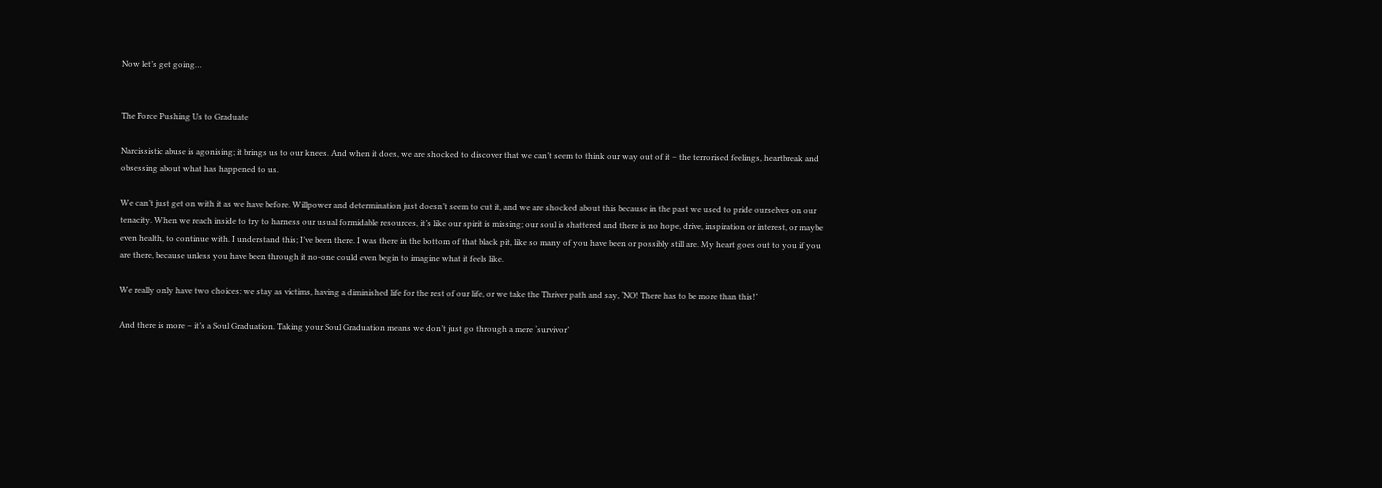Now let’s get going…


The Force Pushing Us to Graduate

Narcissistic abuse is agonising; it brings us to our knees. And when it does, we are shocked to discover that we can’t seem to think our way out of it – the terrorised feelings, heartbreak and obsessing about what has happened to us.

We can’t just get on with it as we have before. Willpower and determination just doesn’t seem to cut it, and we are shocked about this because in the past we used to pride ourselves on our tenacity. When we reach inside to try to harness our usual formidable resources, it’s like our spirit is missing; our soul is shattered and there is no hope, drive, inspiration or interest, or maybe even health, to continue with. I understand this; I’ve been there. I was there in the bottom of that black pit, like so many of you have been or possibly still are. My heart goes out to you if you are there, because unless you have been through it no-one could even begin to imagine what it feels like.

We really only have two choices: we stay as victims, having a diminished life for the rest of our life, or we take the Thriver path and say, ‘NO! There has to be more than this!’

And there is more – it’s a Soul Graduation. Taking your Soul Graduation means we don’t just go through a mere ‘survivor’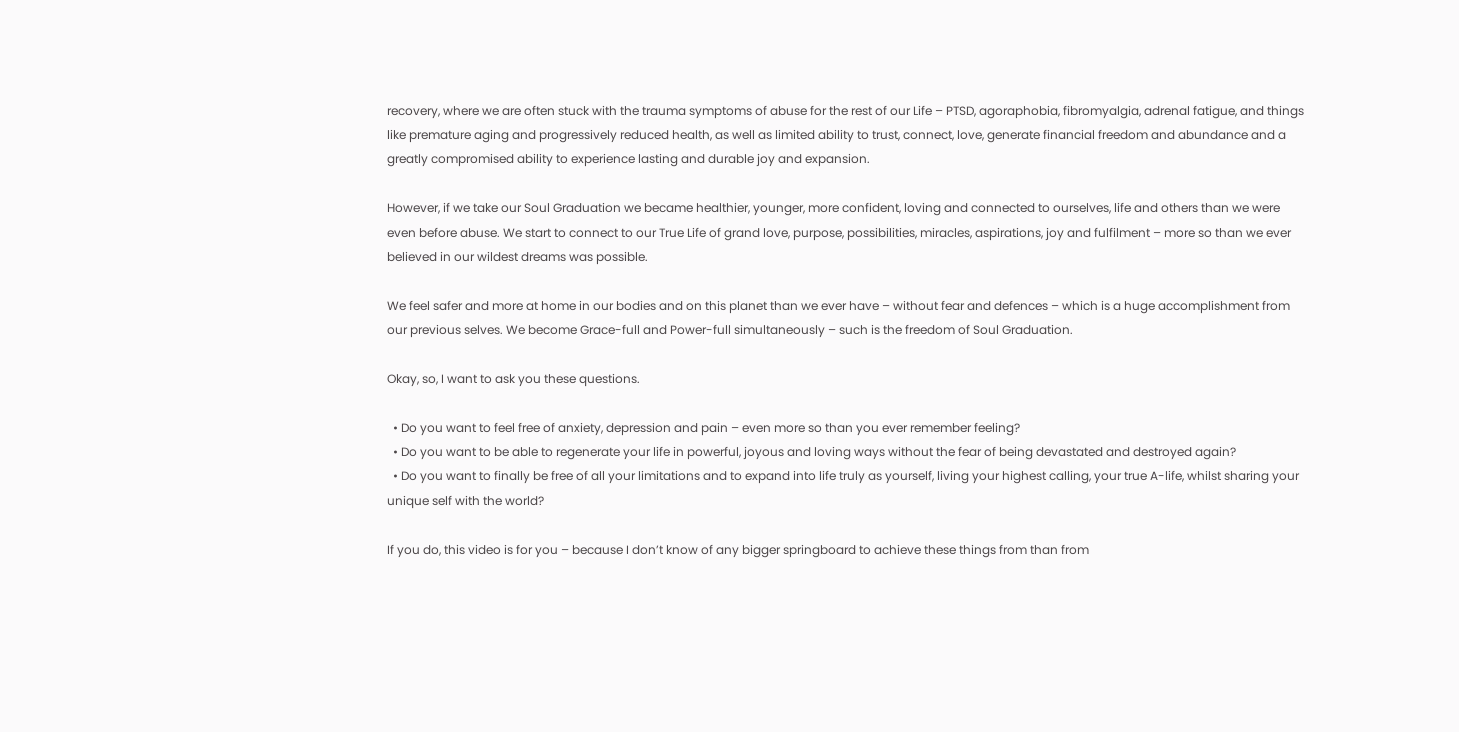recovery, where we are often stuck with the trauma symptoms of abuse for the rest of our Life – PTSD, agoraphobia, fibromyalgia, adrenal fatigue, and things like premature aging and progressively reduced health, as well as limited ability to trust, connect, love, generate financial freedom and abundance and a greatly compromised ability to experience lasting and durable joy and expansion.

However, if we take our Soul Graduation we became healthier, younger, more confident, loving and connected to ourselves, life and others than we were even before abuse. We start to connect to our True Life of grand love, purpose, possibilities, miracles, aspirations, joy and fulfilment – more so than we ever believed in our wildest dreams was possible.

We feel safer and more at home in our bodies and on this planet than we ever have – without fear and defences – which is a huge accomplishment from our previous selves. We become Grace-full and Power-full simultaneously – such is the freedom of Soul Graduation.

Okay, so, I want to ask you these questions.

  • Do you want to feel free of anxiety, depression and pain – even more so than you ever remember feeling?
  • Do you want to be able to regenerate your life in powerful, joyous and loving ways without the fear of being devastated and destroyed again?
  • Do you want to finally be free of all your limitations and to expand into life truly as yourself, living your highest calling, your true A-life, whilst sharing your unique self with the world?

If you do, this video is for you – because I don’t know of any bigger springboard to achieve these things from than from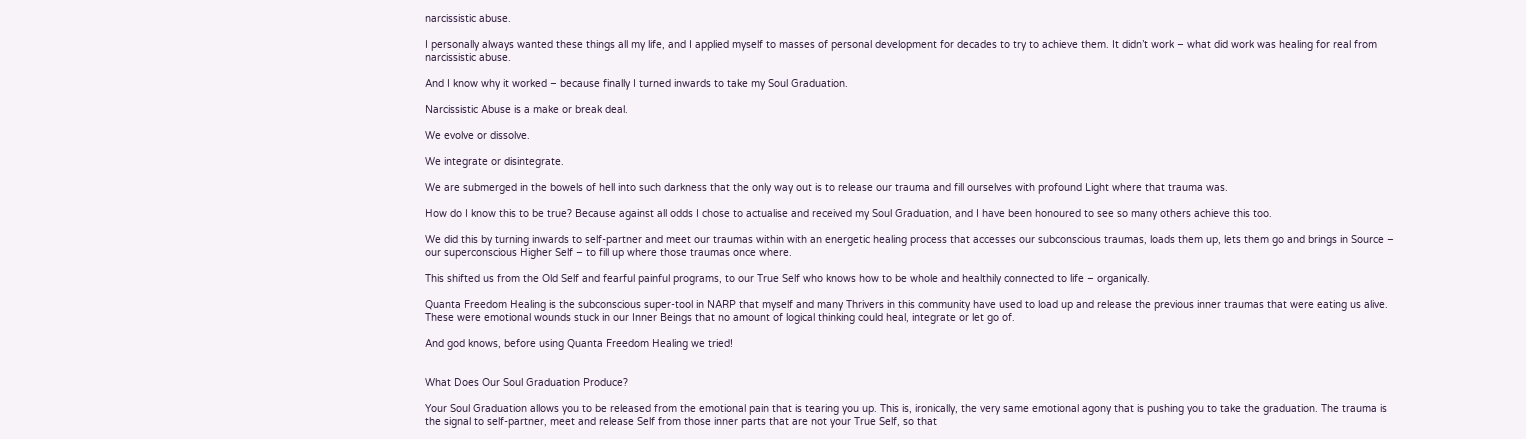narcissistic abuse.

I personally always wanted these things all my life, and I applied myself to masses of personal development for decades to try to achieve them. It didn’t work – what did work was healing for real from narcissistic abuse.

And I know why it worked – because finally I turned inwards to take my Soul Graduation.

Narcissistic Abuse is a make or break deal.

We evolve or dissolve.

We integrate or disintegrate.

We are submerged in the bowels of hell into such darkness that the only way out is to release our trauma and fill ourselves with profound Light where that trauma was.

How do I know this to be true? Because against all odds I chose to actualise and received my Soul Graduation, and I have been honoured to see so many others achieve this too.

We did this by turning inwards to self-partner and meet our traumas within with an energetic healing process that accesses our subconscious traumas, loads them up, lets them go and brings in Source – our superconscious Higher Self – to fill up where those traumas once where.

This shifted us from the Old Self and fearful painful programs, to our True Self who knows how to be whole and healthily connected to life – organically.

Quanta Freedom Healing is the subconscious super-tool in NARP that myself and many Thrivers in this community have used to load up and release the previous inner traumas that were eating us alive. These were emotional wounds stuck in our Inner Beings that no amount of logical thinking could heal, integrate or let go of.

And god knows, before using Quanta Freedom Healing we tried!


What Does Our Soul Graduation Produce?

Your Soul Graduation allows you to be released from the emotional pain that is tearing you up. This is, ironically, the very same emotional agony that is pushing you to take the graduation. The trauma is the signal to self-partner, meet and release Self from those inner parts that are not your True Self, so that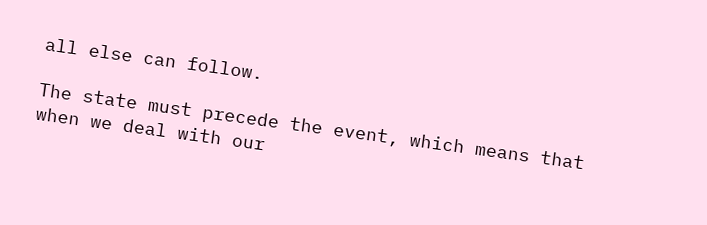all else can follow.

The state must precede the event, which means that when we deal with our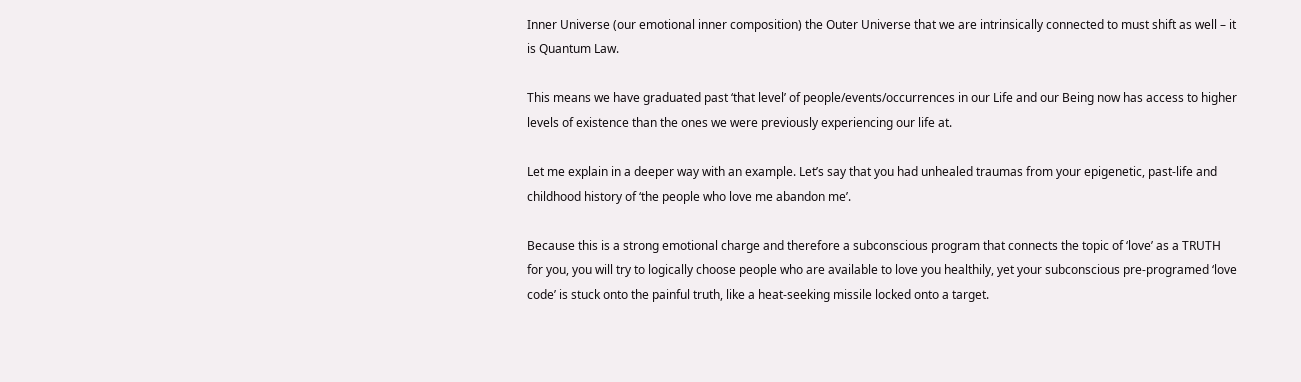Inner Universe (our emotional inner composition) the Outer Universe that we are intrinsically connected to must shift as well – it is Quantum Law.

This means we have graduated past ‘that level’ of people/events/occurrences in our Life and our Being now has access to higher levels of existence than the ones we were previously experiencing our life at.

Let me explain in a deeper way with an example. Let’s say that you had unhealed traumas from your epigenetic, past-life and childhood history of ‘the people who love me abandon me’.

Because this is a strong emotional charge and therefore a subconscious program that connects the topic of ‘love’ as a TRUTH for you, you will try to logically choose people who are available to love you healthily, yet your subconscious pre-programed ‘love code’ is stuck onto the painful truth, like a heat-seeking missile locked onto a target.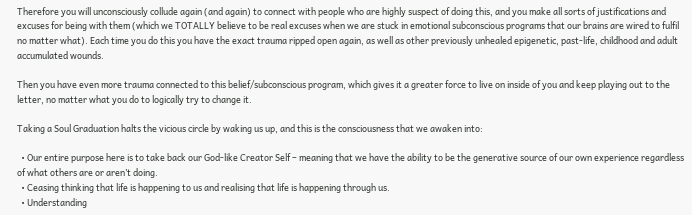Therefore you will unconsciously collude again (and again) to connect with people who are highly suspect of doing this, and you make all sorts of justifications and excuses for being with them (which we TOTALLY believe to be real excuses when we are stuck in emotional subconscious programs that our brains are wired to fulfil no matter what). Each time you do this you have the exact trauma ripped open again, as well as other previously unhealed epigenetic, past-life, childhood and adult accumulated wounds.

Then you have even more trauma connected to this belief/subconscious program, which gives it a greater force to live on inside of you and keep playing out to the letter, no matter what you do to logically try to change it.

Taking a Soul Graduation halts the vicious circle by waking us up, and this is the consciousness that we awaken into:

  • Our entire purpose here is to take back our God-like Creator Self – meaning that we have the ability to be the generative source of our own experience regardless of what others are or aren’t doing.
  • Ceasing thinking that life is happening to us and realising that life is happening through us.
  • Understanding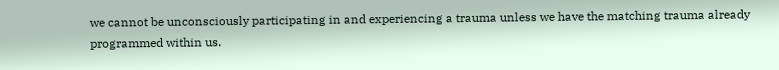we cannot be unconsciously participating in and experiencing a trauma unless we have the matching trauma already programmed within us.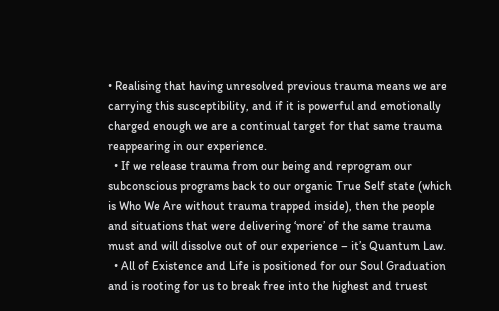• Realising that having unresolved previous trauma means we are carrying this susceptibility, and if it is powerful and emotionally charged enough we are a continual target for that same trauma reappearing in our experience.
  • If we release trauma from our being and reprogram our subconscious programs back to our organic True Self state (which is Who We Are without trauma trapped inside), then the people and situations that were delivering ‘more’ of the same trauma must and will dissolve out of our experience – it’s Quantum Law.
  • All of Existence and Life is positioned for our Soul Graduation and is rooting for us to break free into the highest and truest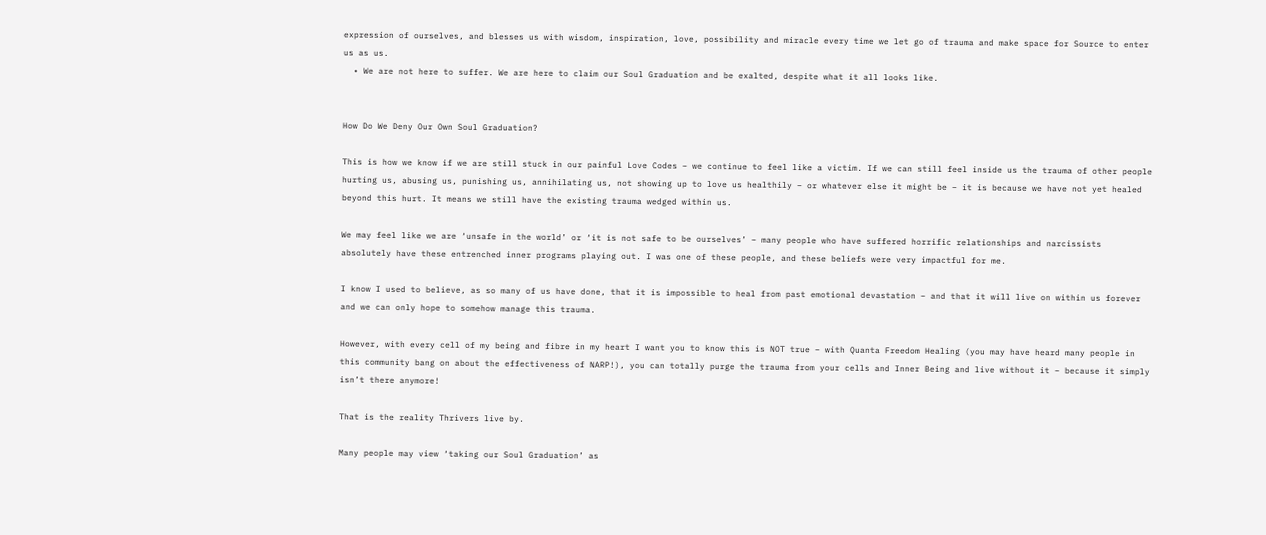expression of ourselves, and blesses us with wisdom, inspiration, love, possibility and miracle every time we let go of trauma and make space for Source to enter us as us.
  • We are not here to suffer. We are here to claim our Soul Graduation and be exalted, despite what it all looks like.


How Do We Deny Our Own Soul Graduation?

This is how we know if we are still stuck in our painful Love Codes – we continue to feel like a victim. If we can still feel inside us the trauma of other people hurting us, abusing us, punishing us, annihilating us, not showing up to love us healthily – or whatever else it might be – it is because we have not yet healed beyond this hurt. It means we still have the existing trauma wedged within us.

We may feel like we are ‘unsafe in the world’ or ‘it is not safe to be ourselves’ – many people who have suffered horrific relationships and narcissists absolutely have these entrenched inner programs playing out. I was one of these people, and these beliefs were very impactful for me.

I know I used to believe, as so many of us have done, that it is impossible to heal from past emotional devastation – and that it will live on within us forever and we can only hope to somehow manage this trauma.

However, with every cell of my being and fibre in my heart I want you to know this is NOT true – with Quanta Freedom Healing (you may have heard many people in this community bang on about the effectiveness of NARP!), you can totally purge the trauma from your cells and Inner Being and live without it – because it simply isn’t there anymore!

That is the reality Thrivers live by.

Many people may view ‘taking our Soul Graduation’ as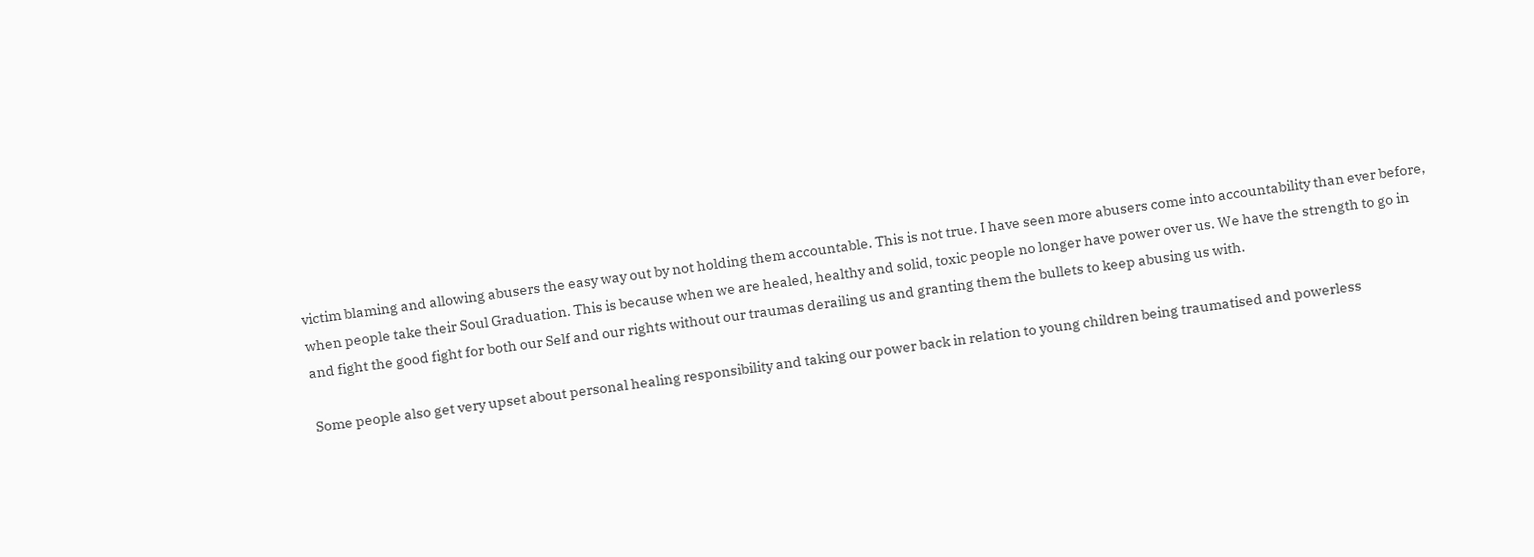victim blaming and allowing abusers the easy way out by not holding them accountable. This is not true. I have seen more abusers come into accountability than ever before, when people take their Soul Graduation. This is because when we are healed, healthy and solid, toxic people no longer have power over us. We have the strength to go in and fight the good fight for both our Self and our rights without our traumas derailing us and granting them the bullets to keep abusing us with.

Some people also get very upset about personal healing responsibility and taking our power back in relation to young children being traumatised and powerless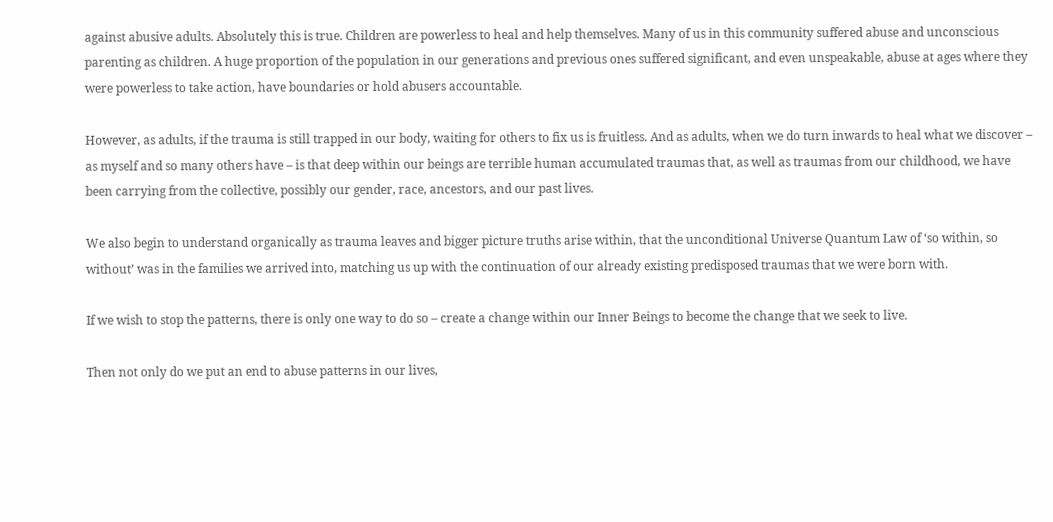against abusive adults. Absolutely this is true. Children are powerless to heal and help themselves. Many of us in this community suffered abuse and unconscious parenting as children. A huge proportion of the population in our generations and previous ones suffered significant, and even unspeakable, abuse at ages where they were powerless to take action, have boundaries or hold abusers accountable.

However, as adults, if the trauma is still trapped in our body, waiting for others to fix us is fruitless. And as adults, when we do turn inwards to heal what we discover – as myself and so many others have – is that deep within our beings are terrible human accumulated traumas that, as well as traumas from our childhood, we have been carrying from the collective, possibly our gender, race, ancestors, and our past lives.

We also begin to understand organically as trauma leaves and bigger picture truths arise within, that the unconditional Universe Quantum Law of ‘so within, so without’ was in the families we arrived into, matching us up with the continuation of our already existing predisposed traumas that we were born with.

If we wish to stop the patterns, there is only one way to do so – create a change within our Inner Beings to become the change that we seek to live.

Then not only do we put an end to abuse patterns in our lives,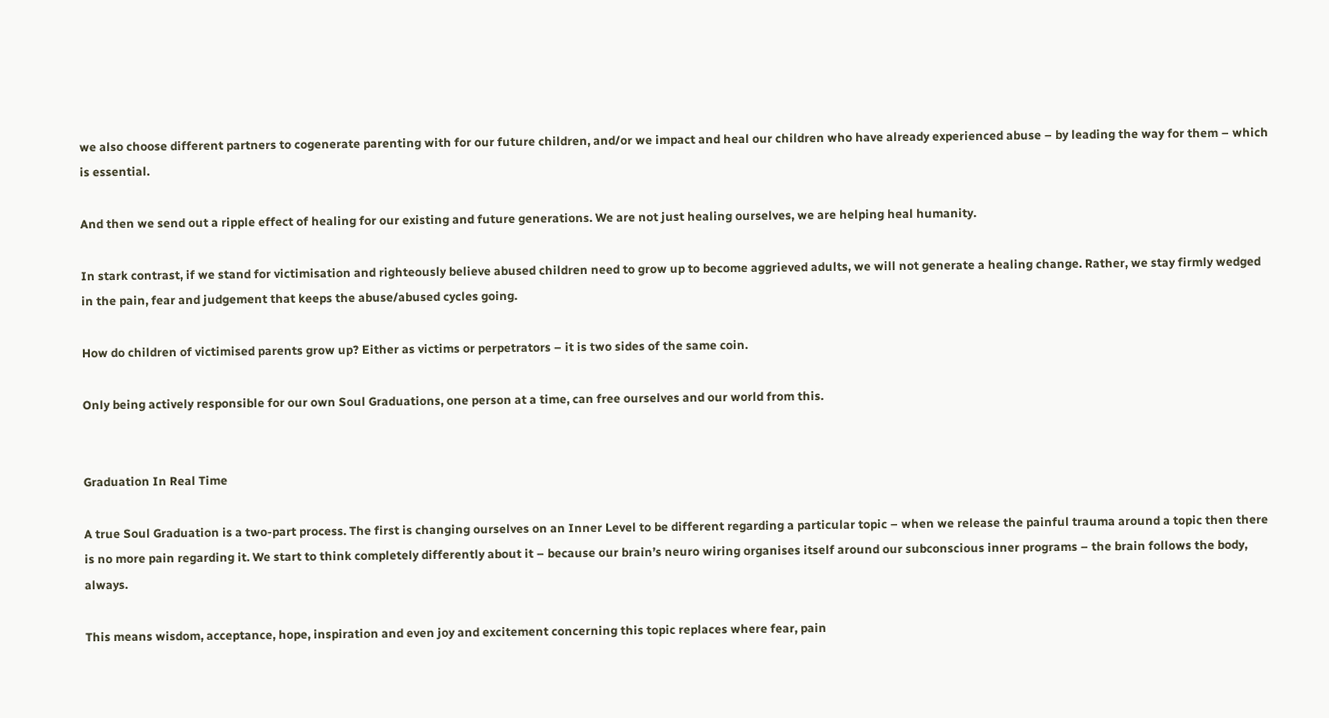we also choose different partners to cogenerate parenting with for our future children, and/or we impact and heal our children who have already experienced abuse – by leading the way for them – which is essential.

And then we send out a ripple effect of healing for our existing and future generations. We are not just healing ourselves, we are helping heal humanity.

In stark contrast, if we stand for victimisation and righteously believe abused children need to grow up to become aggrieved adults, we will not generate a healing change. Rather, we stay firmly wedged in the pain, fear and judgement that keeps the abuse/abused cycles going.

How do children of victimised parents grow up? Either as victims or perpetrators – it is two sides of the same coin.

Only being actively responsible for our own Soul Graduations, one person at a time, can free ourselves and our world from this.


Graduation In Real Time

A true Soul Graduation is a two-part process. The first is changing ourselves on an Inner Level to be different regarding a particular topic – when we release the painful trauma around a topic then there is no more pain regarding it. We start to think completely differently about it – because our brain’s neuro wiring organises itself around our subconscious inner programs – the brain follows the body, always.

This means wisdom, acceptance, hope, inspiration and even joy and excitement concerning this topic replaces where fear, pain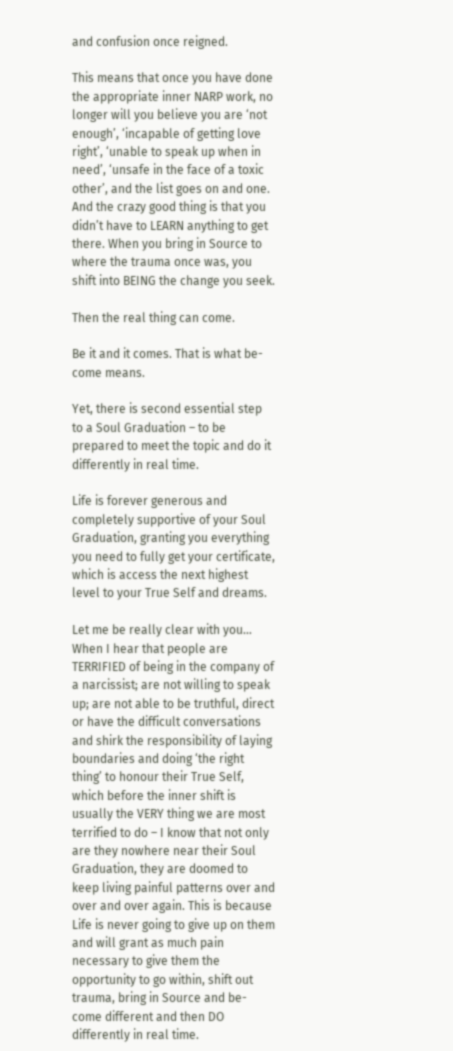and confusion once reigned.

This means that once you have done the appropriate inner NARP work, no longer will you believe you are ‘not enough’, ‘incapable of getting love right’, ‘unable to speak up when in need’, ‘unsafe in the face of a toxic other’, and the list goes on and one. And the crazy good thing is that you didn’t have to LEARN anything to get there. When you bring in Source to where the trauma once was, you shift into BEING the change you seek.

Then the real thing can come.

Be it and it comes. That is what be-come means.

Yet, there is second essential step to a Soul Graduation – to be prepared to meet the topic and do it differently in real time.

Life is forever generous and completely supportive of your Soul Graduation, granting you everything you need to fully get your certificate, which is access the next highest level to your True Self and dreams.

Let me be really clear with you… When I hear that people are TERRIFIED of being in the company of a narcissist; are not willing to speak up; are not able to be truthful, direct or have the difficult conversations and shirk the responsibility of laying boundaries and doing ‘the right thing’ to honour their True Self, which before the inner shift is usually the VERY thing we are most terrified to do – I know that not only are they nowhere near their Soul Graduation, they are doomed to keep living painful patterns over and over and over again. This is because Life is never going to give up on them and will grant as much pain necessary to give them the opportunity to go within, shift out trauma, bring in Source and be-come different and then DO differently in real time.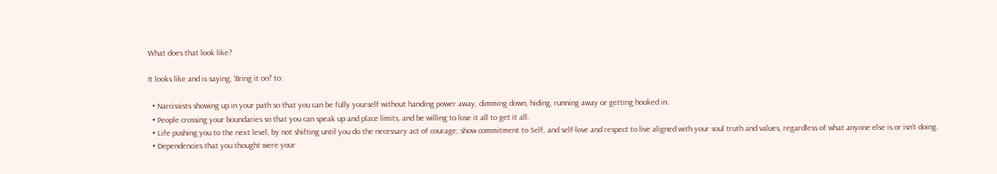What does that look like?

It looks like and is saying, ‘Bring it on!’ to:

  • Narcissists showing up in your path so that you can be fully yourself without handing power away, dimming down, hiding, running away or getting hooked in.
  • People crossing your boundaries so that you can speak up and place limits, and be willing to lose it all to get it all.
  • Life pushing you to the next level, by not shifting until you do the necessary act of courage; show commitment to Self, and self-love and respect to live aligned with your soul truth and values, regardless of what anyone else is or isn’t doing.
  • Dependencies that you thought were your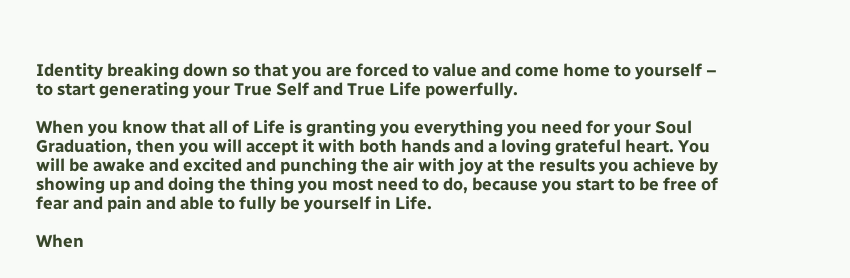Identity breaking down so that you are forced to value and come home to yourself – to start generating your True Self and True Life powerfully.

When you know that all of Life is granting you everything you need for your Soul Graduation, then you will accept it with both hands and a loving grateful heart. You will be awake and excited and punching the air with joy at the results you achieve by showing up and doing the thing you most need to do, because you start to be free of fear and pain and able to fully be yourself in Life.

When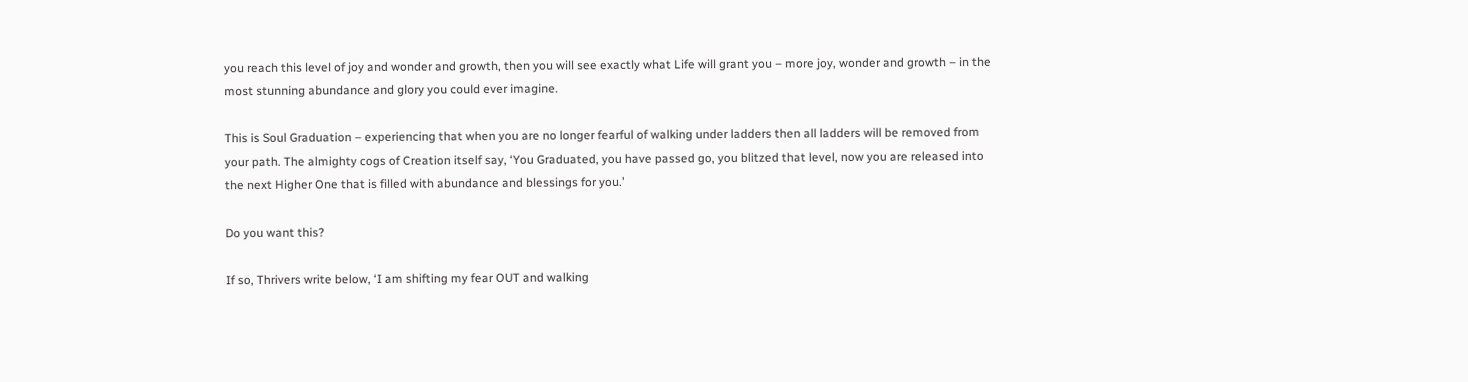you reach this level of joy and wonder and growth, then you will see exactly what Life will grant you – more joy, wonder and growth – in the most stunning abundance and glory you could ever imagine.

This is Soul Graduation – experiencing that when you are no longer fearful of walking under ladders then all ladders will be removed from your path. The almighty cogs of Creation itself say, ‘You Graduated, you have passed go, you blitzed that level, now you are released into the next Higher One that is filled with abundance and blessings for you.’

Do you want this?

If so, Thrivers write below, ‘I am shifting my fear OUT and walking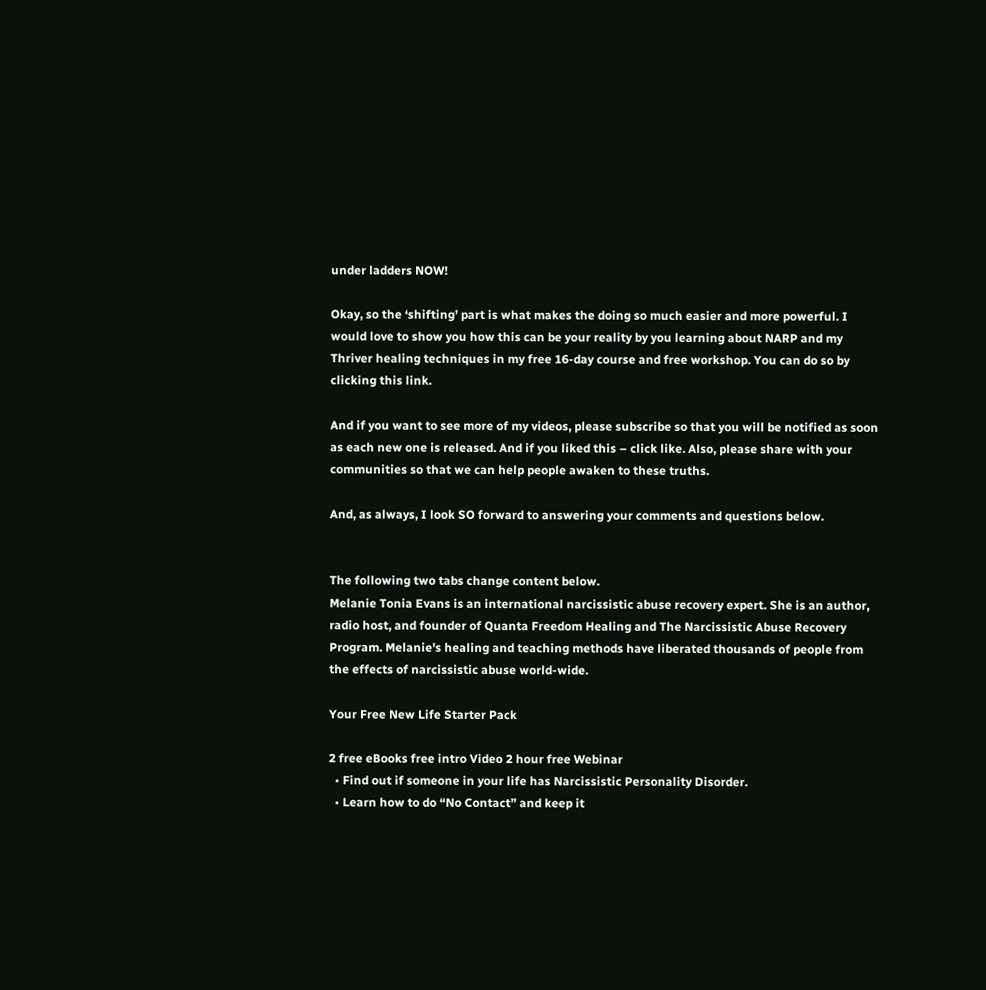under ladders NOW!

Okay, so the ‘shifting’ part is what makes the doing so much easier and more powerful. I would love to show you how this can be your reality by you learning about NARP and my Thriver healing techniques in my free 16-day course and free workshop. You can do so by clicking this link.

And if you want to see more of my videos, please subscribe so that you will be notified as soon as each new one is released. And if you liked this – click like. Also, please share with your communities so that we can help people awaken to these truths.

And, as always, I look SO forward to answering your comments and questions below.


The following two tabs change content below.
Melanie Tonia Evans is an international narcissistic abuse recovery expert. She is an author, radio host, and founder of Quanta Freedom Healing and The Narcissistic Abuse Recovery Program. Melanie's healing and teaching methods have liberated thousands of people from the effects of narcissistic abuse world-wide.

Your Free New Life Starter Pack

2 free eBooks free intro Video 2 hour free Webinar
  • Find out if someone in your life has Narcissistic Personality Disorder.
  • Learn how to do “No Contact” and keep it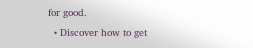for good.
  • Discover how to get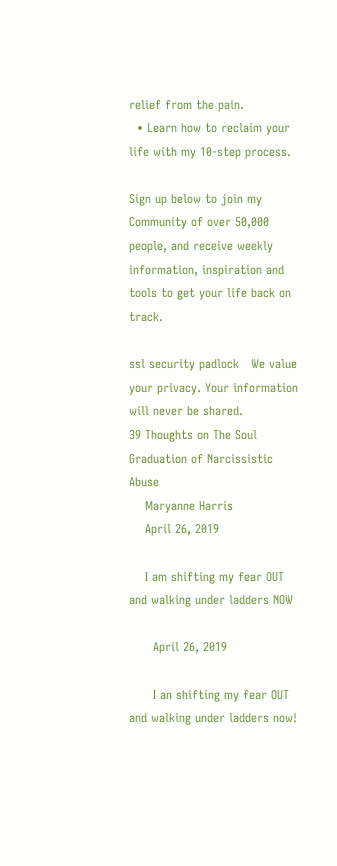relief from the pain.
  • Learn how to reclaim your life with my 10-step process.

Sign up below to join my Community of over 50,000 people, and receive weekly information, inspiration and tools to get your life back on track.

ssl security padlock   We value your privacy. Your information will never be shared.
39 Thoughts on The Soul Graduation of Narcissistic Abuse
    Maryanne Harris
    April 26, 2019

    I am shifting my fear OUT and walking under ladders NOW

      April 26, 2019

      I an shifting my fear OUT and walking under ladders now!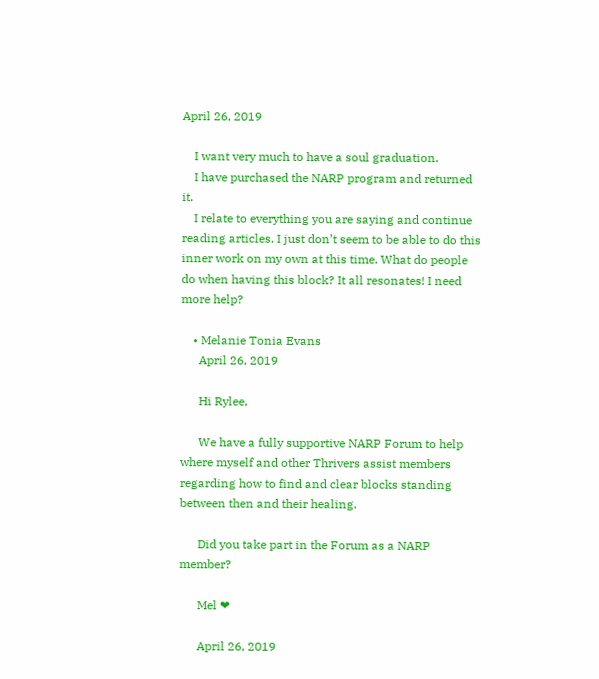April 26, 2019

    I want very much to have a soul graduation.
    I have purchased the NARP program and returned it.
    I relate to everything you are saying and continue reading articles. I just don’t seem to be able to do this inner work on my own at this time. What do people do when having this block? It all resonates! I need more help?

    • Melanie Tonia Evans
      April 26, 2019

      Hi Rylee,

      We have a fully supportive NARP Forum to help where myself and other Thrivers assist members regarding how to find and clear blocks standing between then and their healing.

      Did you take part in the Forum as a NARP member?

      Mel ❤

      April 26, 2019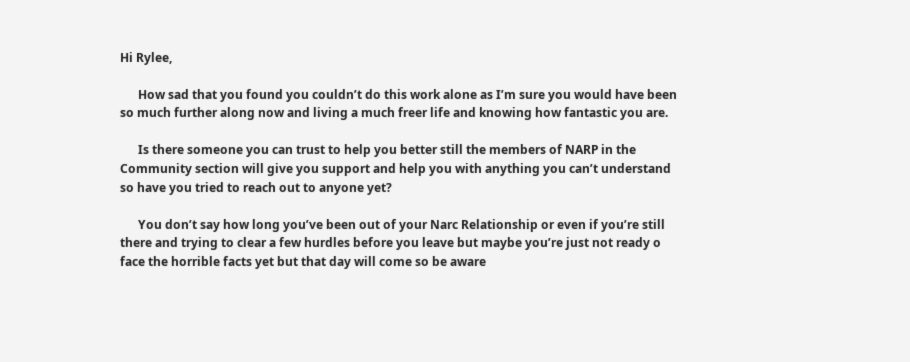Hi Rylee,

      How sad that you found you couldn’t do this work alone as I’m sure you would have been so much further along now and living a much freer life and knowing how fantastic you are.

      Is there someone you can trust to help you better still the members of NARP in the Community section will give you support and help you with anything you can’t understand so have you tried to reach out to anyone yet?

      You don’t say how long you’ve been out of your Narc Relationship or even if you’re still there and trying to clear a few hurdles before you leave but maybe you’re just not ready o face the horrible facts yet but that day will come so be aware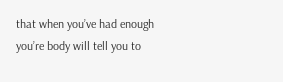that when you’ve had enough you’re body will tell you to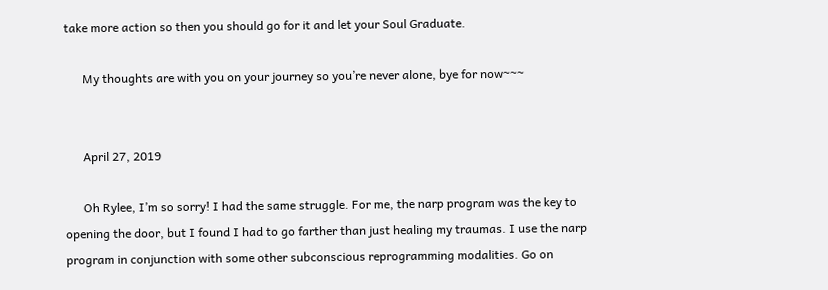take more action so then you should go for it and let your Soul Graduate.

      My thoughts are with you on your journey so you’re never alone, bye for now~~~


      April 27, 2019

      Oh Rylee, I’m so sorry! I had the same struggle. For me, the narp program was the key to opening the door, but I found I had to go farther than just healing my traumas. I use the narp program in conjunction with some other subconscious reprogramming modalities. Go on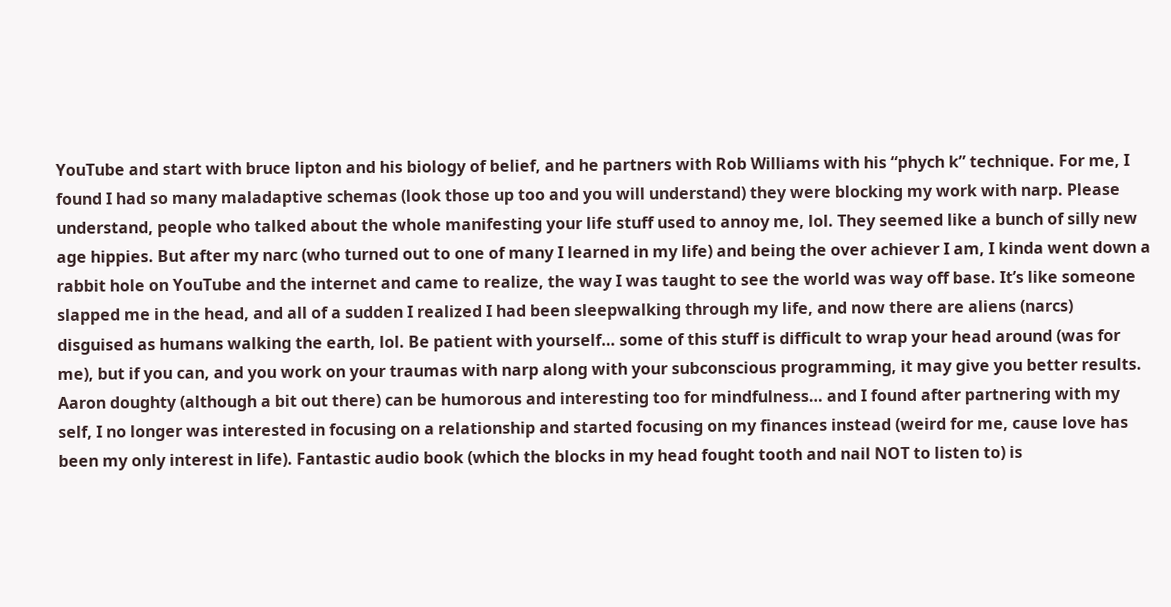YouTube and start with bruce lipton and his biology of belief, and he partners with Rob Williams with his “phych k” technique. For me, I found I had so many maladaptive schemas (look those up too and you will understand) they were blocking my work with narp. Please understand, people who talked about the whole manifesting your life stuff used to annoy me, lol. They seemed like a bunch of silly new age hippies. But after my narc (who turned out to one of many I learned in my life) and being the over achiever I am, I kinda went down a rabbit hole on YouTube and the internet and came to realize, the way I was taught to see the world was way off base. It’s like someone slapped me in the head, and all of a sudden I realized I had been sleepwalking through my life, and now there are aliens (narcs) disguised as humans walking the earth, lol. Be patient with yourself… some of this stuff is difficult to wrap your head around (was for me), but if you can, and you work on your traumas with narp along with your subconscious programming, it may give you better results. Aaron doughty (although a bit out there) can be humorous and interesting too for mindfulness… and I found after partnering with my self, I no longer was interested in focusing on a relationship and started focusing on my finances instead (weird for me, cause love has been my only interest in life). Fantastic audio book (which the blocks in my head fought tooth and nail NOT to listen to) is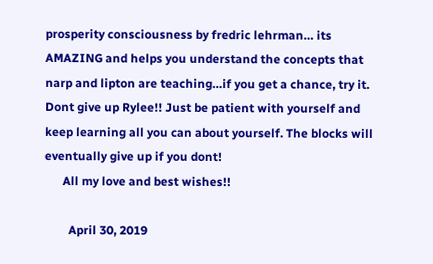prosperity consciousness by fredric lehrman… its AMAZING and helps you understand the concepts that narp and lipton are teaching…if you get a chance, try it. Dont give up Rylee!! Just be patient with yourself and keep learning all you can about yourself. The blocks will eventually give up if you dont!
      All my love and best wishes!!

        April 30, 2019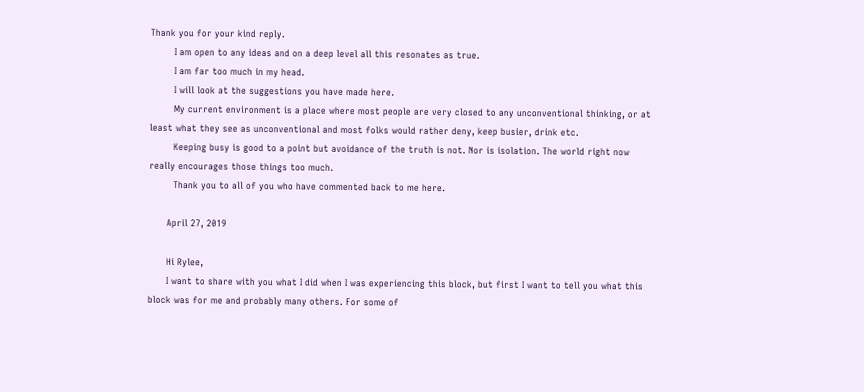Thank you for your kind reply.
        I am open to any ideas and on a deep level all this resonates as true.
        I am far too much in my head.
        I will look at the suggestions you have made here.
        My current environment is a place where most people are very closed to any unconventional thinking, or at least what they see as unconventional and most folks would rather deny, keep busier, drink etc.
        Keeping busy is good to a point but avoidance of the truth is not. Nor is isolation. The world right now really encourages those things too much.
        Thank you to all of you who have commented back to me here.

      April 27, 2019

      Hi Rylee,
      I want to share with you what I did when I was experiencing this block, but first I want to tell you what this block was for me and probably many others. For some of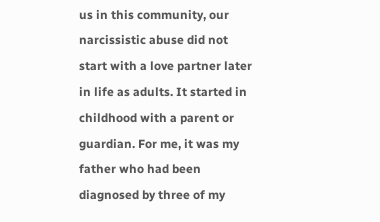us in this community, our narcissistic abuse did not start with a love partner later in life as adults. It started in childhood with a parent or guardian. For me, it was my father who had been diagnosed by three of my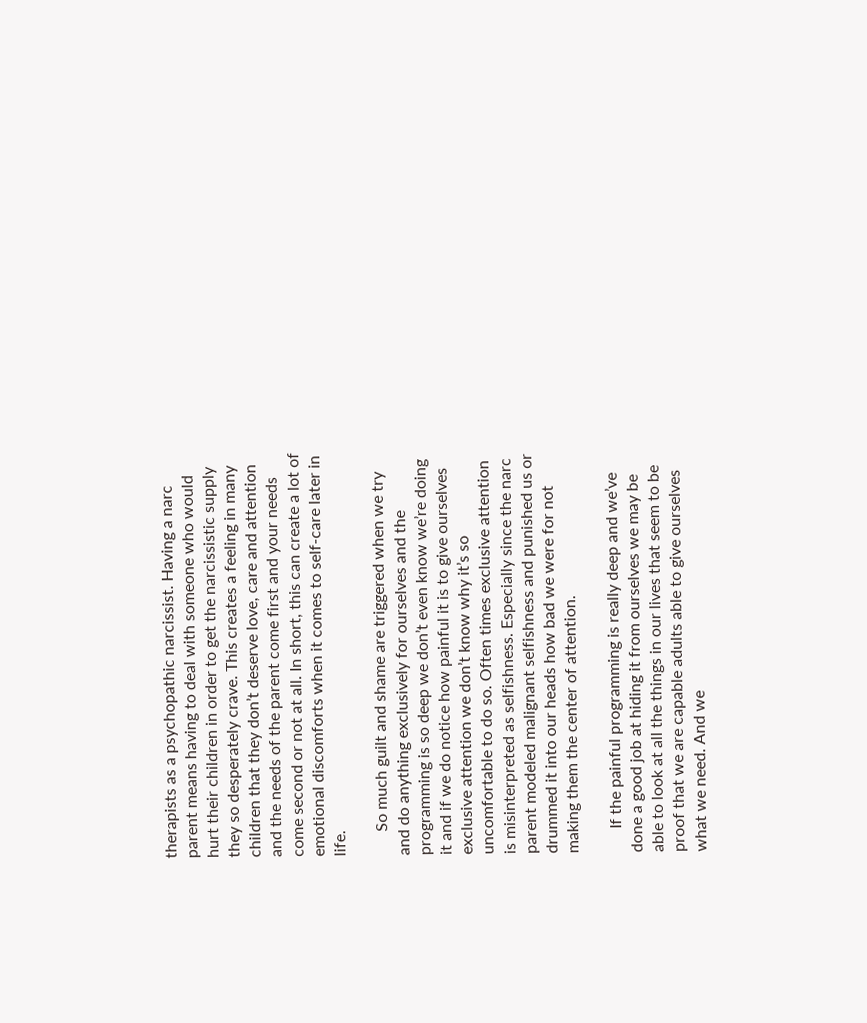therapists as a psychopathic narcissist. Having a narc parent means having to deal with someone who would hurt their children in order to get the narcissistic supply they so desperately crave. This creates a feeling in many children that they don’t deserve love, care and attention and the needs of the parent come first and your needs come second or not at all. In short, this can create a lot of emotional discomforts when it comes to self-care later in life.

      So much guilt and shame are triggered when we try and do anything exclusively for ourselves and the programming is so deep we don’t even know we’re doing it and if we do notice how painful it is to give ourselves exclusive attention we don’t know why it’s so uncomfortable to do so. Often times exclusive attention is misinterpreted as selfishness. Especially since the narc parent modeled malignant selfishness and punished us or drummed it into our heads how bad we were for not making them the center of attention.

      If the painful programming is really deep and we’ve done a good job at hiding it from ourselves we may be able to look at all the things in our lives that seem to be proof that we are capable adults able to give ourselves what we need. And we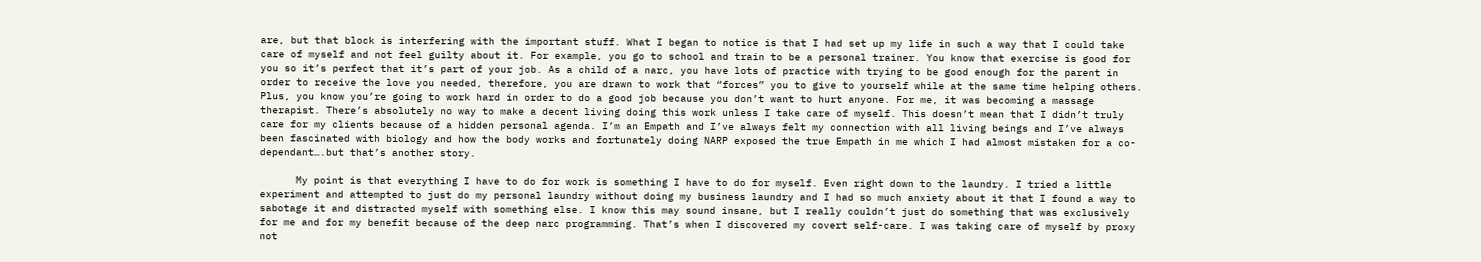are, but that block is interfering with the important stuff. What I began to notice is that I had set up my life in such a way that I could take care of myself and not feel guilty about it. For example, you go to school and train to be a personal trainer. You know that exercise is good for you so it’s perfect that it’s part of your job. As a child of a narc, you have lots of practice with trying to be good enough for the parent in order to receive the love you needed, therefore, you are drawn to work that “forces” you to give to yourself while at the same time helping others. Plus, you know you’re going to work hard in order to do a good job because you don’t want to hurt anyone. For me, it was becoming a massage therapist. There’s absolutely no way to make a decent living doing this work unless I take care of myself. This doesn’t mean that I didn’t truly care for my clients because of a hidden personal agenda. I’m an Empath and I’ve always felt my connection with all living beings and I’ve always been fascinated with biology and how the body works and fortunately doing NARP exposed the true Empath in me which I had almost mistaken for a co-dependant….but that’s another story.

      My point is that everything I have to do for work is something I have to do for myself. Even right down to the laundry. I tried a little experiment and attempted to just do my personal laundry without doing my business laundry and I had so much anxiety about it that I found a way to sabotage it and distracted myself with something else. I know this may sound insane, but I really couldn’t just do something that was exclusively for me and for my benefit because of the deep narc programming. That’s when I discovered my covert self-care. I was taking care of myself by proxy not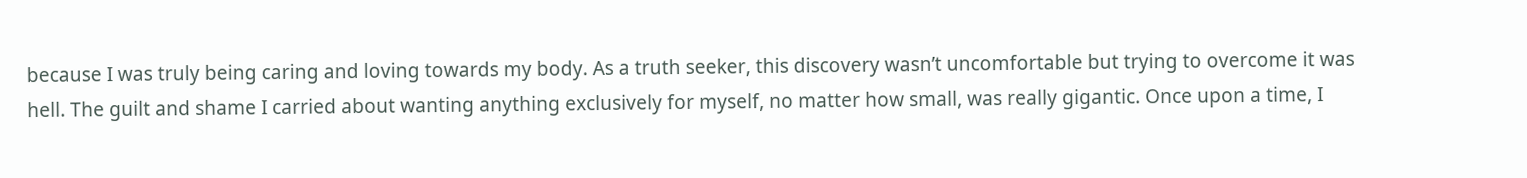because I was truly being caring and loving towards my body. As a truth seeker, this discovery wasn’t uncomfortable but trying to overcome it was hell. The guilt and shame I carried about wanting anything exclusively for myself, no matter how small, was really gigantic. Once upon a time, I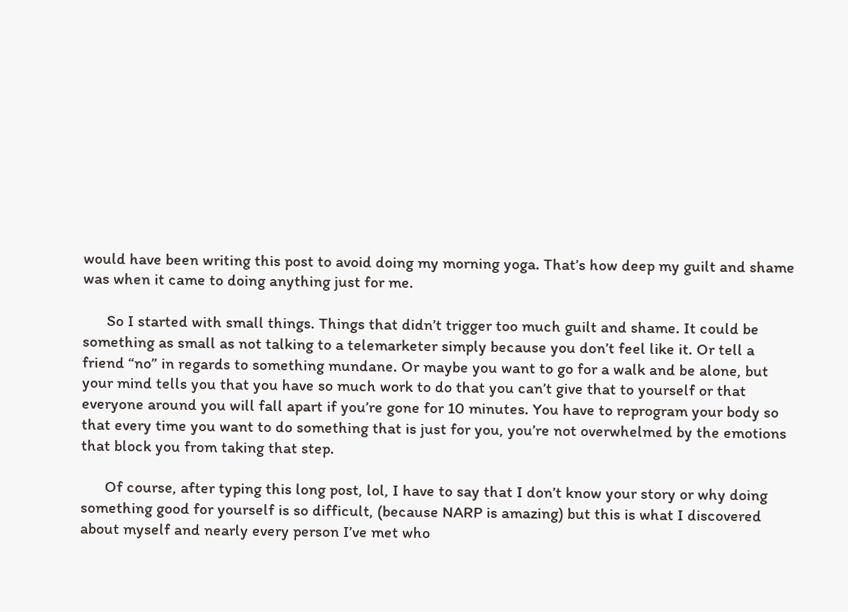would have been writing this post to avoid doing my morning yoga. That’s how deep my guilt and shame was when it came to doing anything just for me.

      So I started with small things. Things that didn’t trigger too much guilt and shame. It could be something as small as not talking to a telemarketer simply because you don’t feel like it. Or tell a friend “no” in regards to something mundane. Or maybe you want to go for a walk and be alone, but your mind tells you that you have so much work to do that you can’t give that to yourself or that everyone around you will fall apart if you’re gone for 10 minutes. You have to reprogram your body so that every time you want to do something that is just for you, you’re not overwhelmed by the emotions that block you from taking that step.

      Of course, after typing this long post, lol, I have to say that I don’t know your story or why doing something good for yourself is so difficult, (because NARP is amazing) but this is what I discovered about myself and nearly every person I’ve met who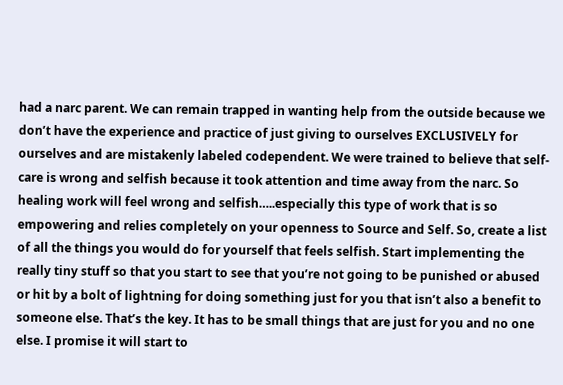had a narc parent. We can remain trapped in wanting help from the outside because we don’t have the experience and practice of just giving to ourselves EXCLUSIVELY for ourselves and are mistakenly labeled codependent. We were trained to believe that self-care is wrong and selfish because it took attention and time away from the narc. So healing work will feel wrong and selfish…..especially this type of work that is so empowering and relies completely on your openness to Source and Self. So, create a list of all the things you would do for yourself that feels selfish. Start implementing the really tiny stuff so that you start to see that you’re not going to be punished or abused or hit by a bolt of lightning for doing something just for you that isn’t also a benefit to someone else. That’s the key. It has to be small things that are just for you and no one else. I promise it will start to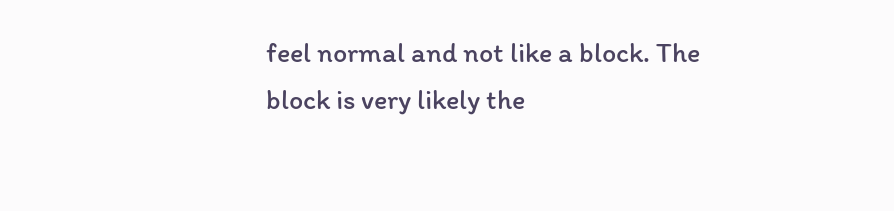feel normal and not like a block. The block is very likely the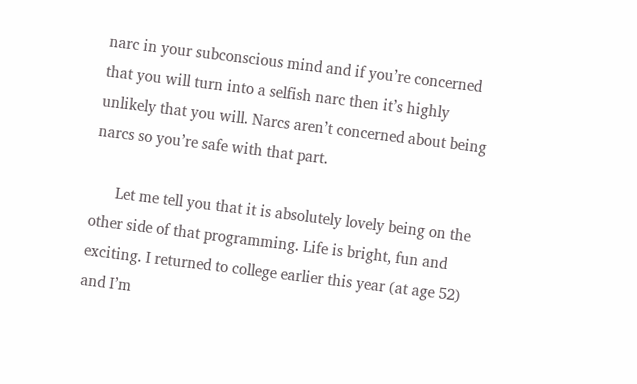narc in your subconscious mind and if you’re concerned that you will turn into a selfish narc then it’s highly unlikely that you will. Narcs aren’t concerned about being narcs so you’re safe with that part.

      Let me tell you that it is absolutely lovely being on the other side of that programming. Life is bright, fun and exciting. I returned to college earlier this year (at age 52) and I’m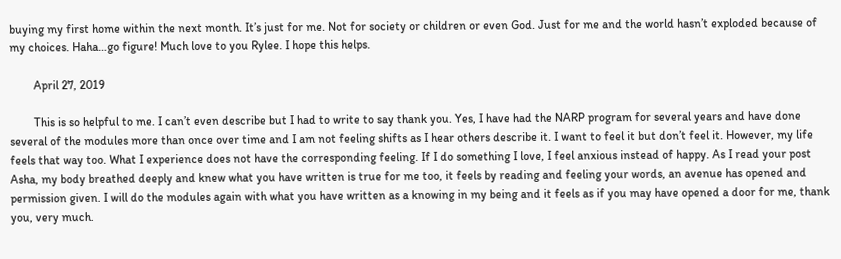buying my first home within the next month. It’s just for me. Not for society or children or even God. Just for me and the world hasn’t exploded because of my choices. Haha…go figure! Much love to you Rylee. I hope this helps.

        April 27, 2019

        This is so helpful to me. I can’t even describe but I had to write to say thank you. Yes, I have had the NARP program for several years and have done several of the modules more than once over time and I am not feeling shifts as I hear others describe it. I want to feel it but don’t feel it. However, my life feels that way too. What I experience does not have the corresponding feeling. If I do something I love, I feel anxious instead of happy. As I read your post Asha, my body breathed deeply and knew what you have written is true for me too, it feels by reading and feeling your words, an avenue has opened and permission given. I will do the modules again with what you have written as a knowing in my being and it feels as if you may have opened a door for me, thank you, very much.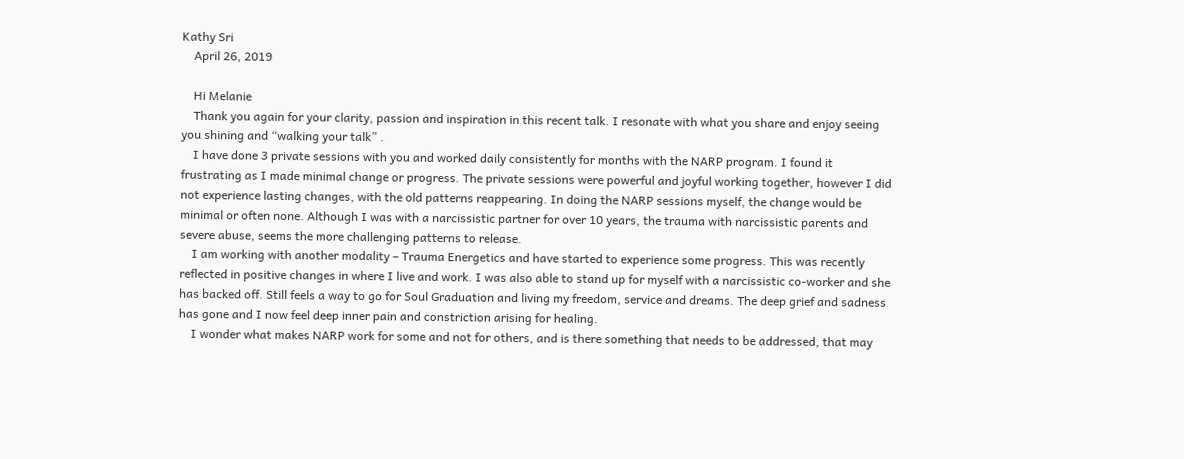Kathy Sri
    April 26, 2019

    Hi Melanie
    Thank you again for your clarity, passion and inspiration in this recent talk. I resonate with what you share and enjoy seeing you shining and “walking your talk” .
    I have done 3 private sessions with you and worked daily consistently for months with the NARP program. I found it frustrating as I made minimal change or progress. The private sessions were powerful and joyful working together, however I did not experience lasting changes, with the old patterns reappearing. In doing the NARP sessions myself, the change would be minimal or often none. Although I was with a narcissistic partner for over 10 years, the trauma with narcissistic parents and severe abuse, seems the more challenging patterns to release.
    I am working with another modality – Trauma Energetics and have started to experience some progress. This was recently reflected in positive changes in where I live and work. I was also able to stand up for myself with a narcissistic co-worker and she has backed off. Still feels a way to go for Soul Graduation and living my freedom, service and dreams. The deep grief and sadness has gone and I now feel deep inner pain and constriction arising for healing.
    I wonder what makes NARP work for some and not for others, and is there something that needs to be addressed, that may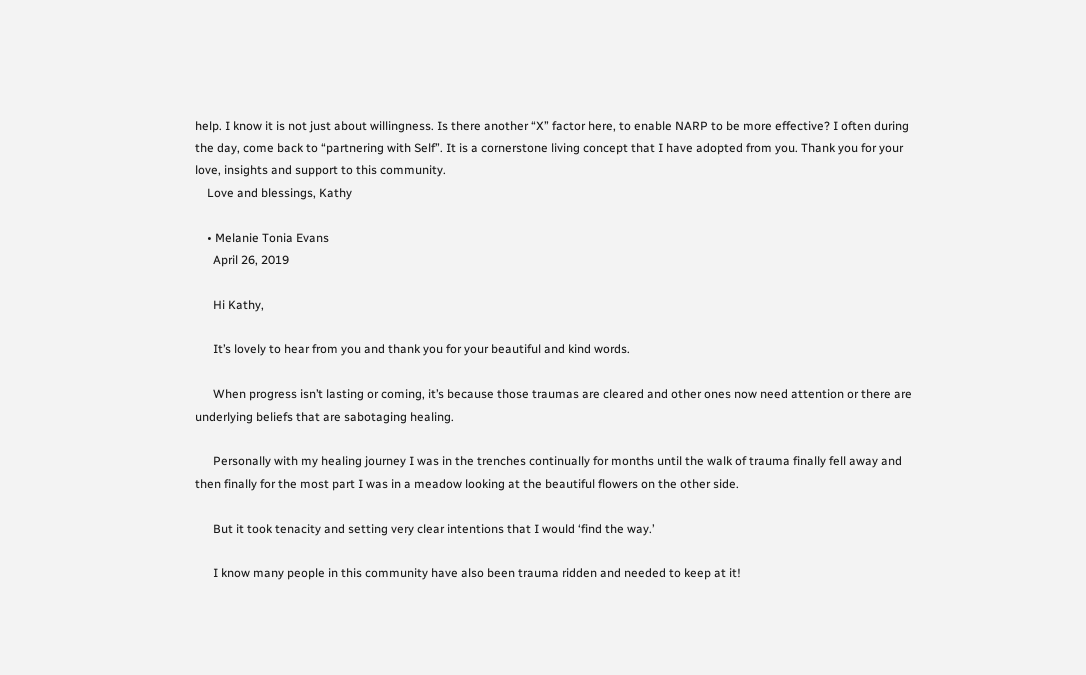help. I know it is not just about willingness. Is there another “X” factor here, to enable NARP to be more effective? I often during the day, come back to “partnering with Self”. It is a cornerstone living concept that I have adopted from you. Thank you for your love, insights and support to this community.
    Love and blessings, Kathy

    • Melanie Tonia Evans
      April 26, 2019

      Hi Kathy,

      It’s lovely to hear from you and thank you for your beautiful and kind words.

      When progress isn’t lasting or coming, it’s because those traumas are cleared and other ones now need attention or there are underlying beliefs that are sabotaging healing.

      Personally with my healing journey I was in the trenches continually for months until the walk of trauma finally fell away and then finally for the most part I was in a meadow looking at the beautiful flowers on the other side.

      But it took tenacity and setting very clear intentions that I would ‘find the way.’

      I know many people in this community have also been trauma ridden and needed to keep at it!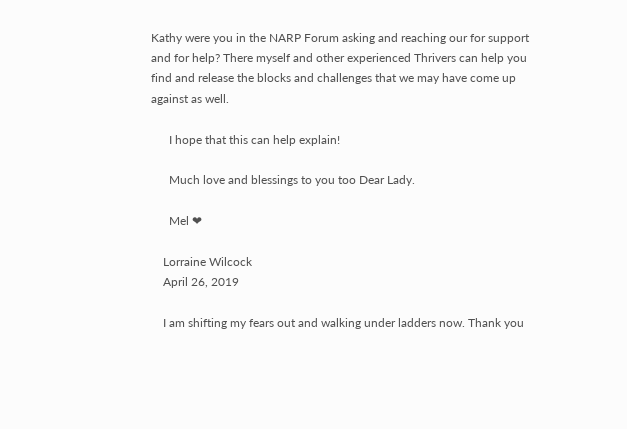Kathy were you in the NARP Forum asking and reaching our for support and for help? There myself and other experienced Thrivers can help you find and release the blocks and challenges that we may have come up against as well.

      I hope that this can help explain!

      Much love and blessings to you too Dear Lady.

      Mel ❤

    Lorraine Wilcock
    April 26, 2019

    I am shifting my fears out and walking under ladders now. Thank you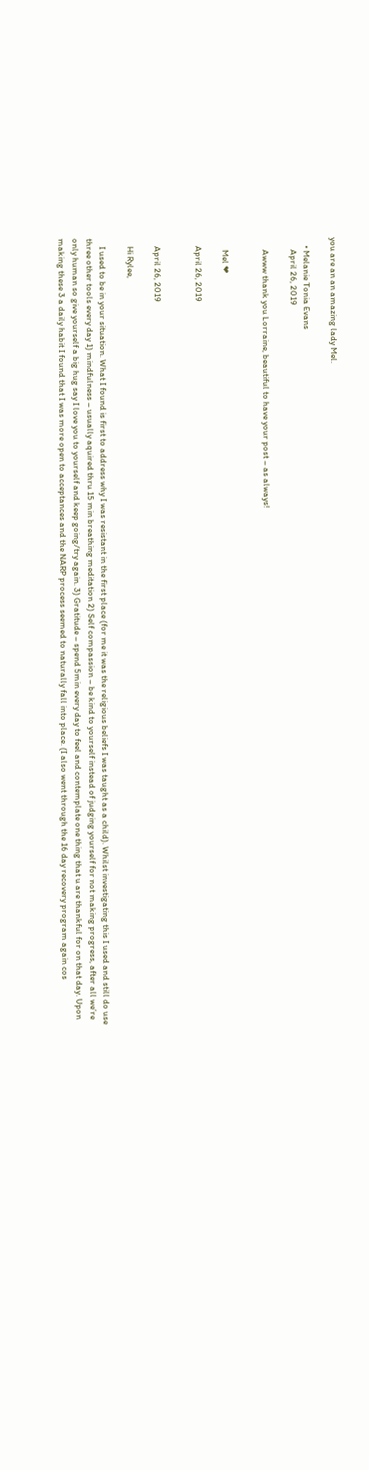you are an an amazing lady Mel.

    • Melanie Tonia Evans
      April 26, 2019

      Awww thank you Lorraine, beautiful to have your post – as always!


      Mel ❤

    April 26, 2019


    April 26, 2019

    Hi Rylee,

    I used to be in your situation. What I found is first to address why I was resistant in the first place (for me it was the religious beliefs I was taught as a child). Whilst investigating this I used and still do use three other tools every day 1) mindfulness – usually aquired thru 15 min breathing meditation 2) Self compassion – be kind to yourself instead of judging yourself for not making progress, after all we’re only human so give yourself a big hug say I love you to yourself and keep going/try again. 3) Gratitude – spend 5min every day to feel and contemplate one thing that u are thankful for on that day. Upon making these 3 a daily habit I found that I was more open to acceptances and the NARP process seemed to naturally fall into place. (I also went through the 16 day recovery program again cos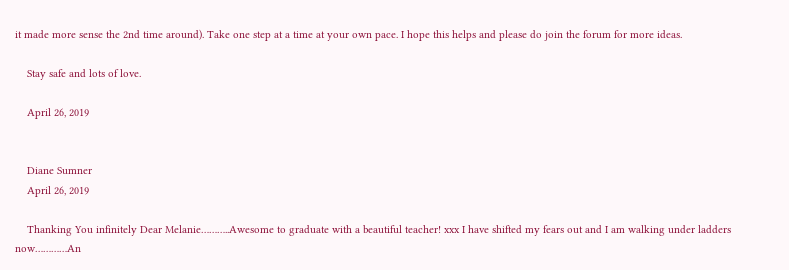it made more sense the 2nd time around). Take one step at a time at your own pace. I hope this helps and please do join the forum for more ideas.

    Stay safe and lots of love.

    April 26, 2019


    Diane Sumner
    April 26, 2019

    Thanking You infinitely Dear Melanie………..Awesome to graduate with a beautiful teacher! xxx I have shifted my fears out and I am walking under ladders now…………An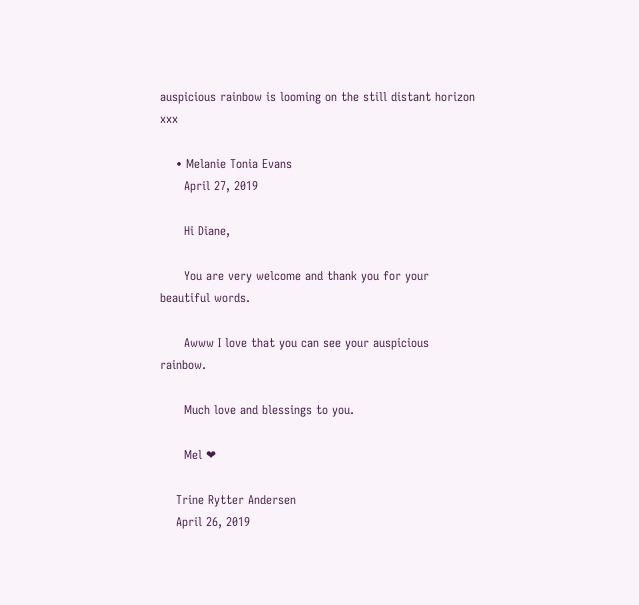auspicious rainbow is looming on the still distant horizon xxx

    • Melanie Tonia Evans
      April 27, 2019

      Hi Diane,

      You are very welcome and thank you for your beautiful words.

      Awww I love that you can see your auspicious rainbow.

      Much love and blessings to you.

      Mel ❤

    Trine Rytter Andersen
    April 26, 2019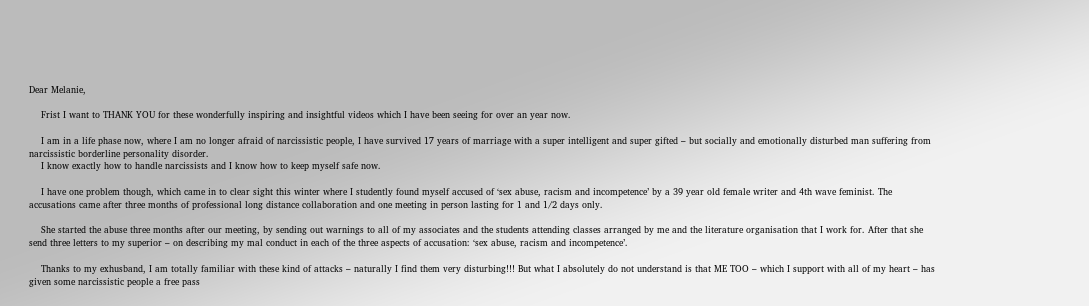Dear Melanie,

    Frist I want to THANK YOU for these wonderfully inspiring and insightful videos which I have been seeing for over an year now.

    I am in a life phase now, where I am no longer afraid of narcissistic people, I have survived 17 years of marriage with a super intelligent and super gifted – but socially and emotionally disturbed man suffering from narcissistic borderline personality disorder.
    I know exactly how to handle narcissists and I know how to keep myself safe now.

    I have one problem though, which came in to clear sight this winter where I studently found myself accused of ‘sex abuse, racism and incompetence’ by a 39 year old female writer and 4th wave feminist. The accusations came after three months of professional long distance collaboration and one meeting in person lasting for 1 and 1/2 days only.

    She started the abuse three months after our meeting, by sending out warnings to all of my associates and the students attending classes arranged by me and the literature organisation that I work for. After that she send three letters to my superior – on describing my mal conduct in each of the three aspects of accusation: ‘sex abuse, racism and incompetence’.

    Thanks to my exhusband, I am totally familiar with these kind of attacks – naturally I find them very disturbing!!! But what I absolutely do not understand is that ME TOO – which I support with all of my heart – has given some narcissistic people a free pass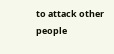to attack other people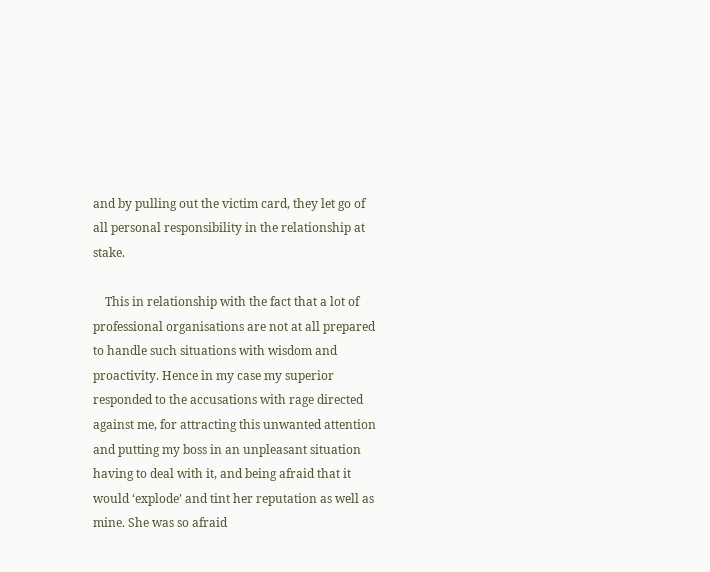and by pulling out the victim card, they let go of all personal responsibility in the relationship at stake.

    This in relationship with the fact that a lot of professional organisations are not at all prepared to handle such situations with wisdom and proactivity. Hence in my case my superior responded to the accusations with rage directed against me, for attracting this unwanted attention and putting my boss in an unpleasant situation having to deal with it, and being afraid that it would ‘explode’ and tint her reputation as well as mine. She was so afraid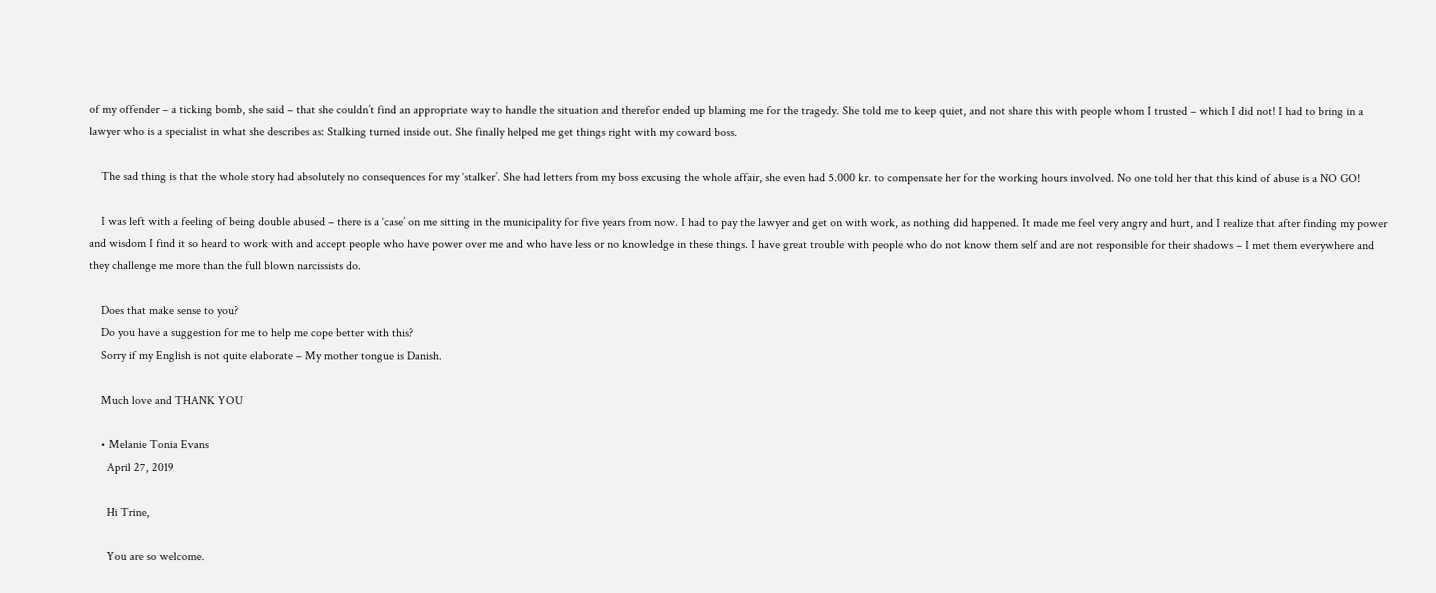of my offender – a ticking bomb, she said – that she couldn’t find an appropriate way to handle the situation and therefor ended up blaming me for the tragedy. She told me to keep quiet, and not share this with people whom I trusted – which I did not! I had to bring in a lawyer who is a specialist in what she describes as: Stalking turned inside out. She finally helped me get things right with my coward boss.

    The sad thing is that the whole story had absolutely no consequences for my ‘stalker’. She had letters from my boss excusing the whole affair, she even had 5.000 kr. to compensate her for the working hours involved. No one told her that this kind of abuse is a NO GO!

    I was left with a feeling of being double abused – there is a ‘case’ on me sitting in the municipality for five years from now. I had to pay the lawyer and get on with work, as nothing did happened. It made me feel very angry and hurt, and I realize that after finding my power and wisdom I find it so heard to work with and accept people who have power over me and who have less or no knowledge in these things. I have great trouble with people who do not know them self and are not responsible for their shadows – I met them everywhere and they challenge me more than the full blown narcissists do.

    Does that make sense to you?
    Do you have a suggestion for me to help me cope better with this?
    Sorry if my English is not quite elaborate – My mother tongue is Danish.

    Much love and THANK YOU

    • Melanie Tonia Evans
      April 27, 2019

      Hi Trine,

      You are so welcome.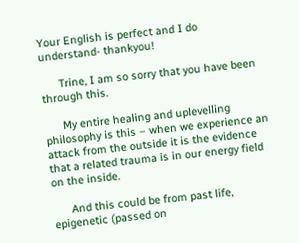Your English is perfect and I do understand- thankyou!

      Trine, I am so sorry that you have been through this.

      My entire healing and uplevelling philosophy is this – when we experience an attack from the outside it is the evidence that a related trauma is in our energy field on the inside.

      And this could be from past life, epigenetic (passed on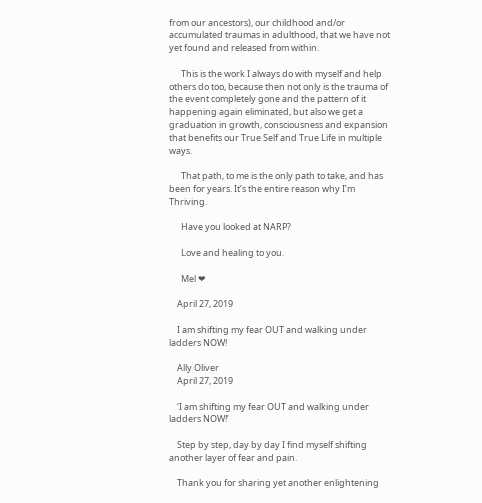from our ancestors), our childhood and/or accumulated traumas in adulthood, that we have not yet found and released from within.

      This is the work I always do with myself and help others do too, because then not only is the trauma of the event completely gone and the pattern of it happening again eliminated, but also we get a graduation in growth, consciousness and expansion that benefits our True Self and True Life in multiple ways.

      That path, to me is the only path to take, and has been for years. It’s the entire reason why I’m Thriving.

      Have you looked at NARP?

      Love and healing to you.

      Mel ❤

    April 27, 2019

    I am shifting my fear OUT and walking under ladders NOW!

    Ally Oliver
    April 27, 2019

    ‘I am shifting my fear OUT and walking under ladders NOW!’

    Step by step, day by day I find myself shifting another layer of fear and pain.

    Thank you for sharing yet another enlightening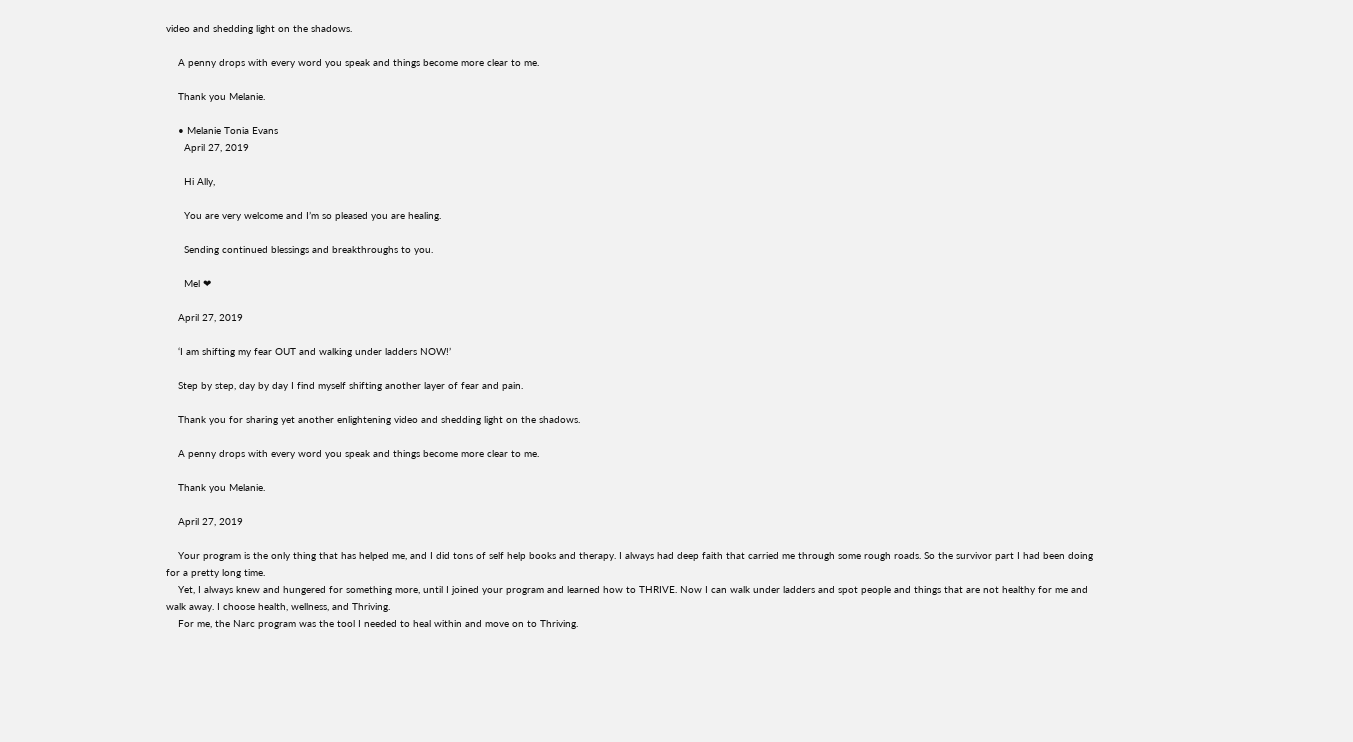video and shedding light on the shadows.

    A penny drops with every word you speak and things become more clear to me.

    Thank you Melanie.

    • Melanie Tonia Evans
      April 27, 2019

      Hi Ally,

      You are very welcome and I’m so pleased you are healing.

      Sending continued blessings and breakthroughs to you.

      Mel ❤

    April 27, 2019

    ‘I am shifting my fear OUT and walking under ladders NOW!’

    Step by step, day by day I find myself shifting another layer of fear and pain.

    Thank you for sharing yet another enlightening video and shedding light on the shadows.

    A penny drops with every word you speak and things become more clear to me.

    Thank you Melanie.

    April 27, 2019

    Your program is the only thing that has helped me, and I did tons of self help books and therapy. I always had deep faith that carried me through some rough roads. So the survivor part I had been doing for a pretty long time.
    Yet, I always knew and hungered for something more, until I joined your program and learned how to THRIVE. Now I can walk under ladders and spot people and things that are not healthy for me and walk away. I choose health, wellness, and Thriving.
    For me, the Narc program was the tool I needed to heal within and move on to Thriving.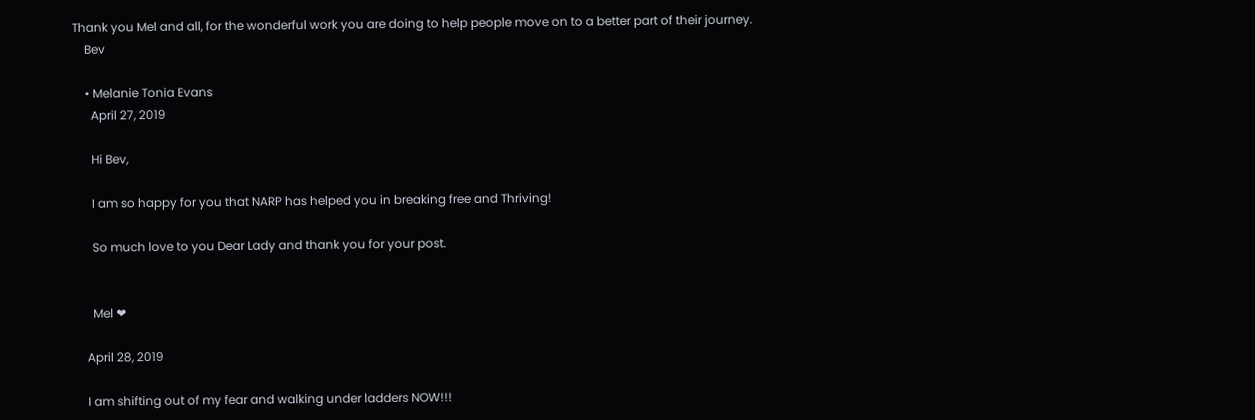Thank you Mel and all, for the wonderful work you are doing to help people move on to a better part of their journey.
    Bev

    • Melanie Tonia Evans
      April 27, 2019

      Hi Bev,

      I am so happy for you that NARP has helped you in breaking free and Thriving!

      So much love to you Dear Lady and thank you for your post.


      Mel ❤

    April 28, 2019

    I am shifting out of my fear and walking under ladders NOW!!!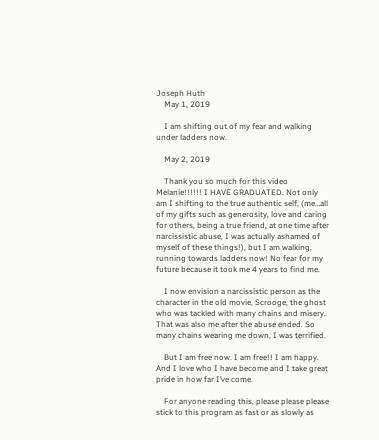Joseph Huth
    May 1, 2019

    I am shifting out of my fear and walking under ladders now.

    May 2, 2019

    Thank you so much for this video Melanie!!!!!! I HAVE GRADUATED. Not only am I shifting to the true authentic self, (me…all of my gifts such as generosity, love and caring for others, being a true friend, at one time after narcissistic abuse, I was actually ashamed of myself of these things!), but I am walking, running towards ladders now! No fear for my future because it took me 4 years to find me.

    I now envision a narcissistic person as the character in the old movie, Scrooge, the ghost who was tackled with many chains and misery. That was also me after the abuse ended. So many chains wearing me down, I was terrified.

    But I am free now. I am free!! I am happy. And I love who I have become and I take great pride in how far I’ve come.

    For anyone reading this, please please please stick to this program as fast or as slowly as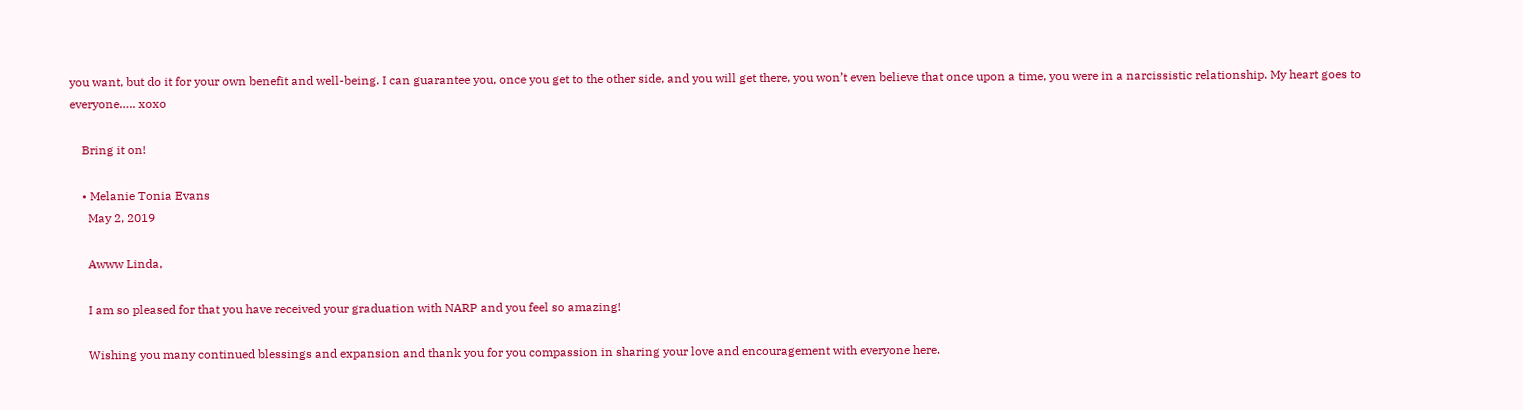you want, but do it for your own benefit and well-being. I can guarantee you, once you get to the other side, and you will get there, you won’t even believe that once upon a time, you were in a narcissistic relationship. My heart goes to everyone….. xoxo

    Bring it on!

    • Melanie Tonia Evans
      May 2, 2019

      Awww Linda,

      I am so pleased for that you have received your graduation with NARP and you feel so amazing!

      Wishing you many continued blessings and expansion and thank you for you compassion in sharing your love and encouragement with everyone here.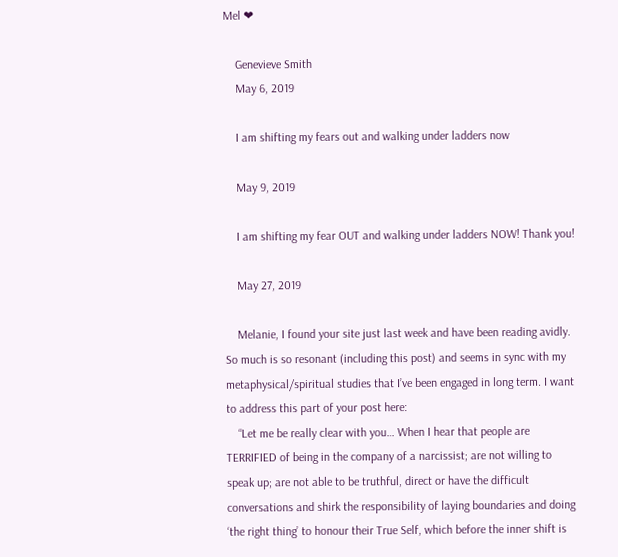Mel ❤

    Genevieve Smith
    May 6, 2019

    I am shifting my fears out and walking under ladders now

    May 9, 2019

    I am shifting my fear OUT and walking under ladders NOW! Thank you!

    May 27, 2019

    Melanie, I found your site just last week and have been reading avidly. So much is so resonant (including this post) and seems in sync with my metaphysical/spiritual studies that I’ve been engaged in long term. I want to address this part of your post here:
    “Let me be really clear with you… When I hear that people are TERRIFIED of being in the company of a narcissist; are not willing to speak up; are not able to be truthful, direct or have the difficult conversations and shirk the responsibility of laying boundaries and doing ‘the right thing’ to honour their True Self, which before the inner shift is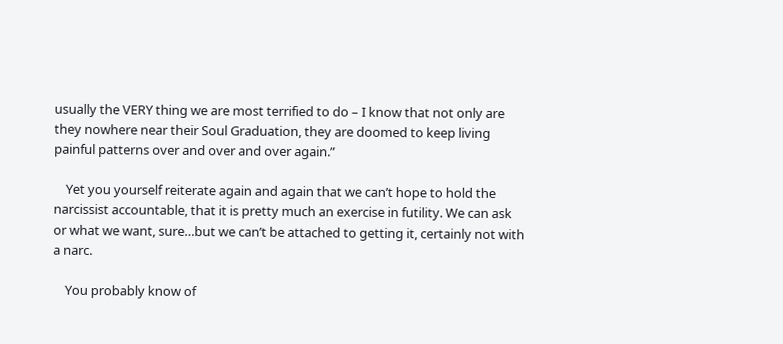usually the VERY thing we are most terrified to do – I know that not only are they nowhere near their Soul Graduation, they are doomed to keep living painful patterns over and over and over again.”

    Yet you yourself reiterate again and again that we can’t hope to hold the narcissist accountable, that it is pretty much an exercise in futility. We can ask or what we want, sure…but we can’t be attached to getting it, certainly not with a narc.

    You probably know of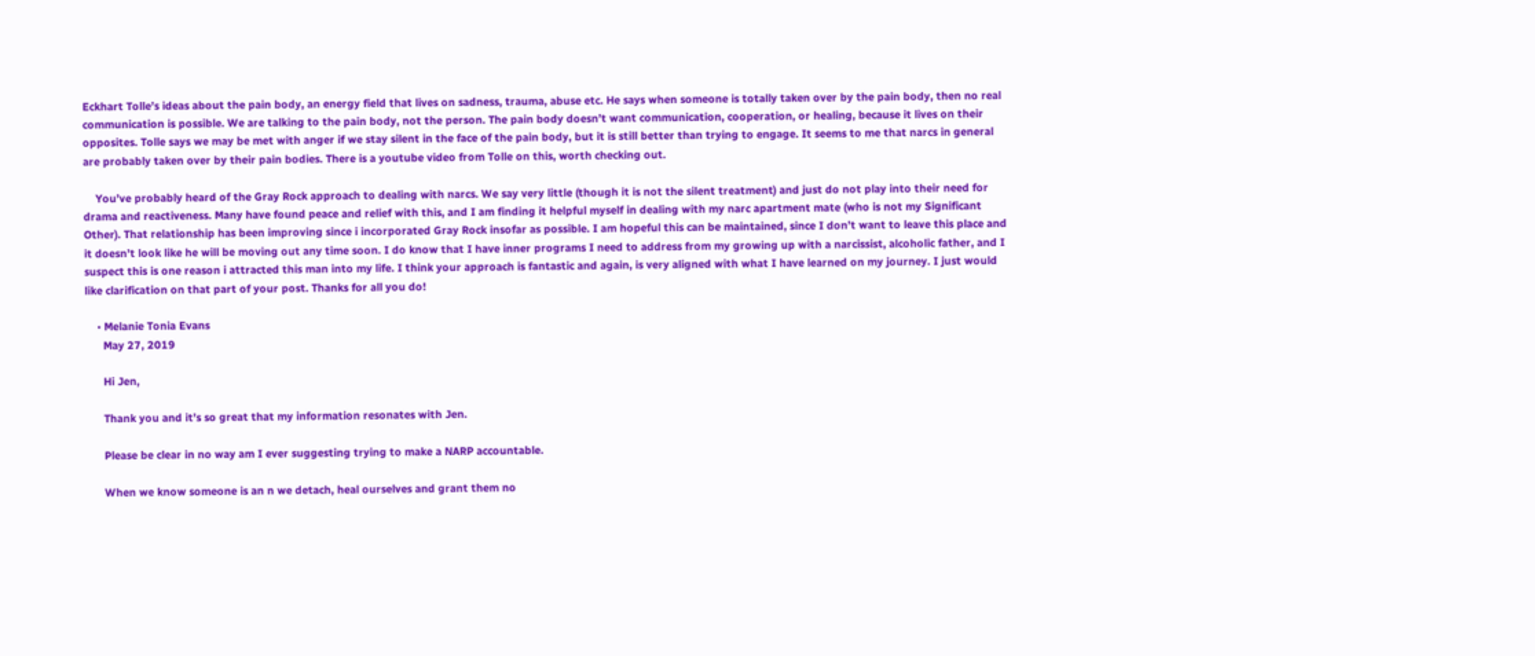Eckhart Tolle’s ideas about the pain body, an energy field that lives on sadness, trauma, abuse etc. He says when someone is totally taken over by the pain body, then no real communication is possible. We are talking to the pain body, not the person. The pain body doesn’t want communication, cooperation, or healing, because it lives on their opposites. Tolle says we may be met with anger if we stay silent in the face of the pain body, but it is still better than trying to engage. It seems to me that narcs in general are probably taken over by their pain bodies. There is a youtube video from Tolle on this, worth checking out.

    You’ve probably heard of the Gray Rock approach to dealing with narcs. We say very little (though it is not the silent treatment) and just do not play into their need for drama and reactiveness. Many have found peace and relief with this, and I am finding it helpful myself in dealing with my narc apartment mate (who is not my Significant Other). That relationship has been improving since i incorporated Gray Rock insofar as possible. I am hopeful this can be maintained, since I don’t want to leave this place and it doesn’t look like he will be moving out any time soon. I do know that I have inner programs I need to address from my growing up with a narcissist, alcoholic father, and I suspect this is one reason i attracted this man into my life. I think your approach is fantastic and again, is very aligned with what I have learned on my journey. I just would like clarification on that part of your post. Thanks for all you do!

    • Melanie Tonia Evans
      May 27, 2019

      Hi Jen,

      Thank you and it’s so great that my information resonates with Jen.

      Please be clear in no way am I ever suggesting trying to make a NARP accountable.

      When we know someone is an n we detach, heal ourselves and grant them no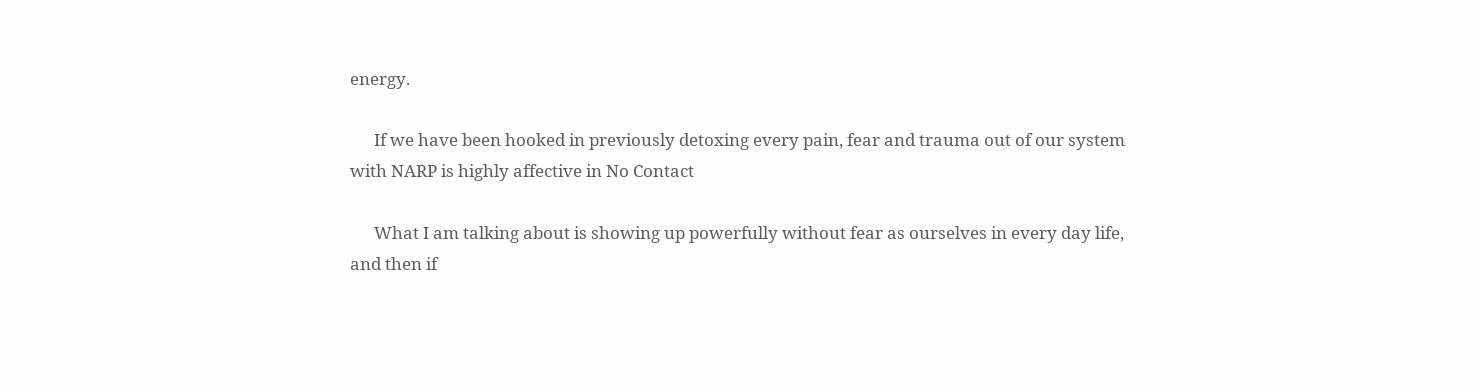energy.

      If we have been hooked in previously detoxing every pain, fear and trauma out of our system with NARP is highly affective in No Contact

      What I am talking about is showing up powerfully without fear as ourselves in every day life, and then if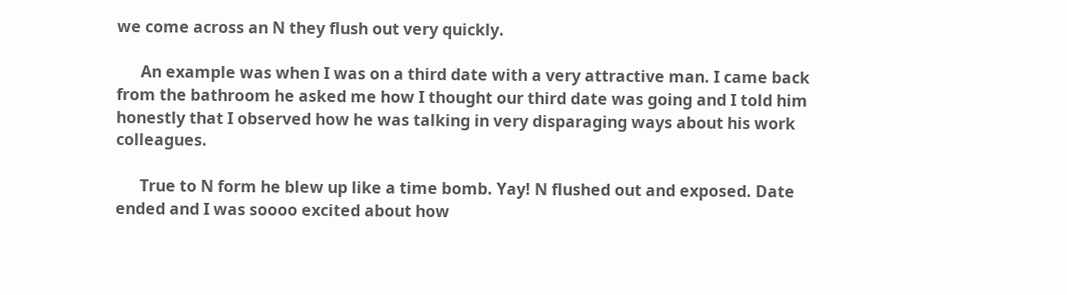we come across an N they flush out very quickly.

      An example was when I was on a third date with a very attractive man. I came back from the bathroom he asked me how I thought our third date was going and I told him honestly that I observed how he was talking in very disparaging ways about his work colleagues.

      True to N form he blew up like a time bomb. Yay! N flushed out and exposed. Date ended and I was soooo excited about how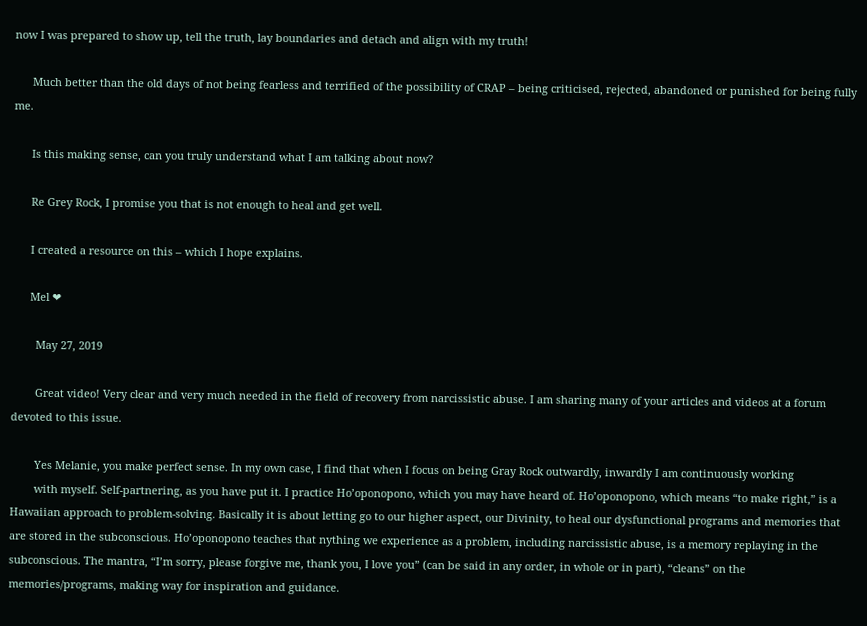now I was prepared to show up, tell the truth, lay boundaries and detach and align with my truth!

      Much better than the old days of not being fearless and terrified of the possibility of CRAP – being criticised, rejected, abandoned or punished for being fully me.

      Is this making sense, can you truly understand what I am talking about now?

      Re Grey Rock, I promise you that is not enough to heal and get well.

      I created a resource on this – which I hope explains.

      Mel ❤

        May 27, 2019

        Great video! Very clear and very much needed in the field of recovery from narcissistic abuse. I am sharing many of your articles and videos at a forum devoted to this issue.

        Yes Melanie, you make perfect sense. In my own case, I find that when I focus on being Gray Rock outwardly, inwardly I am continuously working
        with myself. Self-partnering, as you have put it. I practice Ho’oponopono, which you may have heard of. Ho’oponopono, which means “to make right,” is a Hawaiian approach to problem-solving. Basically it is about letting go to our higher aspect, our Divinity, to heal our dysfunctional programs and memories that are stored in the subconscious. Ho’oponopono teaches that nything we experience as a problem, including narcissistic abuse, is a memory replaying in the subconscious. The mantra, “I’m sorry, please forgive me, thank you, I love you” (can be said in any order, in whole or in part), “cleans” on the memories/programs, making way for inspiration and guidance.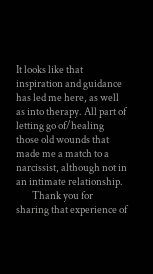It looks like that inspiration and guidance has led me here, as well as into therapy. All part of letting go of/healing those old wounds that made me a match to a narcissist, although not in an intimate relationship.
        Thank you for sharing that experience of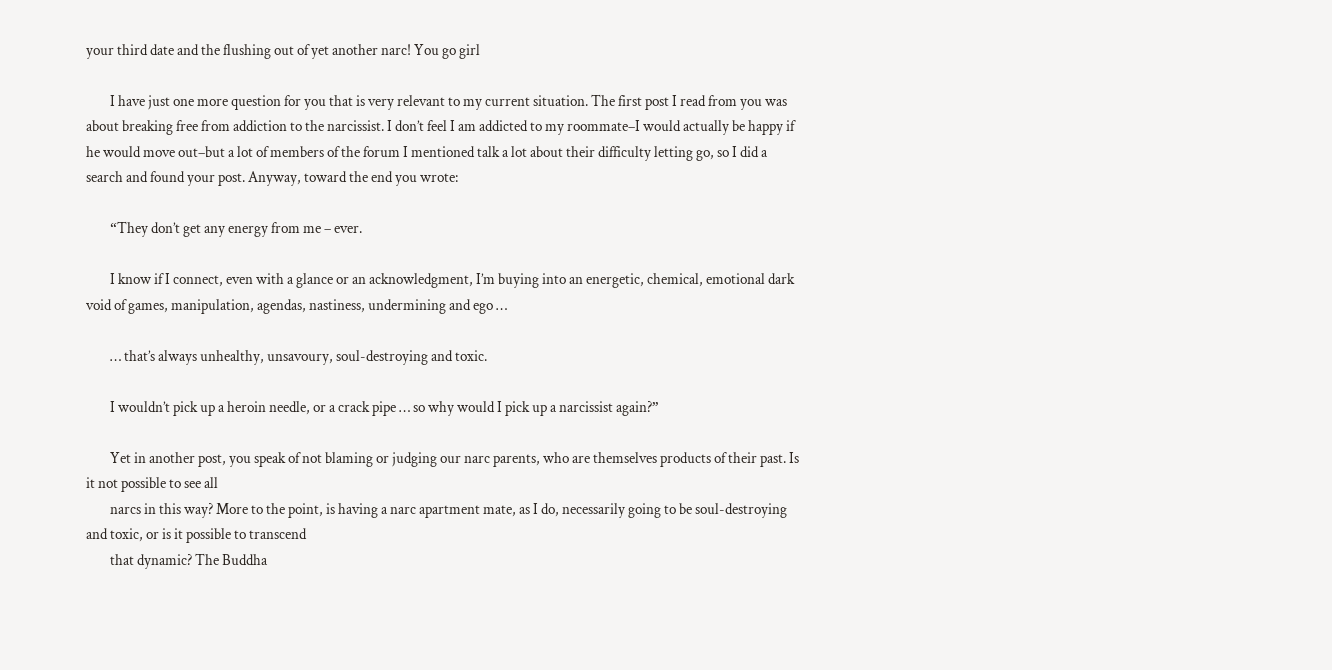your third date and the flushing out of yet another narc! You go girl

        I have just one more question for you that is very relevant to my current situation. The first post I read from you was about breaking free from addiction to the narcissist. I don’t feel I am addicted to my roommate–I would actually be happy if he would move out–but a lot of members of the forum I mentioned talk a lot about their difficulty letting go, so I did a search and found your post. Anyway, toward the end you wrote:

        “They don’t get any energy from me – ever.

        I know if I connect, even with a glance or an acknowledgment, I’m buying into an energetic, chemical, emotional dark void of games, manipulation, agendas, nastiness, undermining and ego …

        … that’s always unhealthy, unsavoury, soul-destroying and toxic.

        I wouldn’t pick up a heroin needle, or a crack pipe … so why would I pick up a narcissist again?”

        Yet in another post, you speak of not blaming or judging our narc parents, who are themselves products of their past. Is it not possible to see all
        narcs in this way? More to the point, is having a narc apartment mate, as I do, necessarily going to be soul-destroying and toxic, or is it possible to transcend
        that dynamic? The Buddha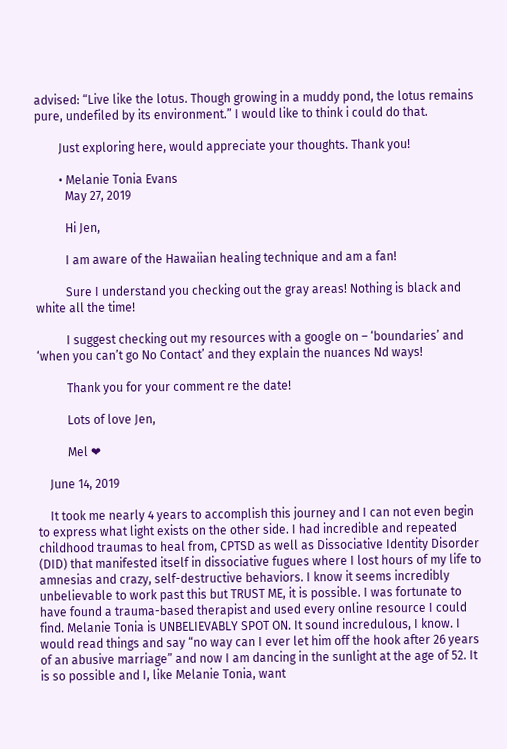advised: “Live like the lotus. Though growing in a muddy pond, the lotus remains pure, undefiled by its environment.” I would like to think i could do that.

        Just exploring here, would appreciate your thoughts. Thank you!

        • Melanie Tonia Evans
          May 27, 2019

          Hi Jen,

          I am aware of the Hawaiian healing technique and am a fan!

          Sure I understand you checking out the gray areas! Nothing is black and white all the time!

          I suggest checking out my resources with a google on – ‘boundaries’ and ‘when you can’t go No Contact’ and they explain the nuances Nd ways!

          Thank you for your comment re the date!

          Lots of love Jen,

          Mel ❤

    June 14, 2019

    It took me nearly 4 years to accomplish this journey and I can not even begin to express what light exists on the other side. I had incredible and repeated childhood traumas to heal from, CPTSD as well as Dissociative Identity Disorder (DID) that manifested itself in dissociative fugues where I lost hours of my life to amnesias and crazy, self-destructive behaviors. I know it seems incredibly unbelievable to work past this but TRUST ME, it is possible. I was fortunate to have found a trauma-based therapist and used every online resource I could find. Melanie Tonia is UNBELIEVABLY SPOT ON. It sound incredulous, I know. I would read things and say “no way can I ever let him off the hook after 26 years of an abusive marriage” and now I am dancing in the sunlight at the age of 52. It is so possible and I, like Melanie Tonia, want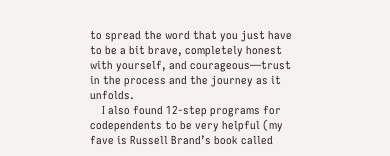to spread the word that you just have to be a bit brave, completely honest with yourself, and courageous—trust in the process and the journey as it unfolds.
    I also found 12-step programs for codependents to be very helpful (my fave is Russell Brand’s book called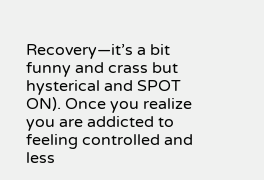Recovery—it’s a bit funny and crass but hysterical and SPOT ON). Once you realize you are addicted to feeling controlled and less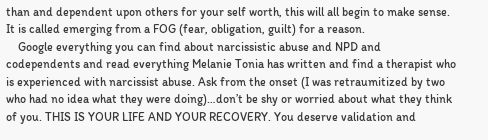than and dependent upon others for your self worth, this will all begin to make sense. It is called emerging from a FOG (fear, obligation, guilt) for a reason.
    Google everything you can find about narcissistic abuse and NPD and codependents and read everything Melanie Tonia has written and find a therapist who is experienced with narcissist abuse. Ask from the onset (I was retraumitized by two who had no idea what they were doing)…don’t be shy or worried about what they think of you. THIS IS YOUR LIFE AND YOUR RECOVERY. You deserve validation and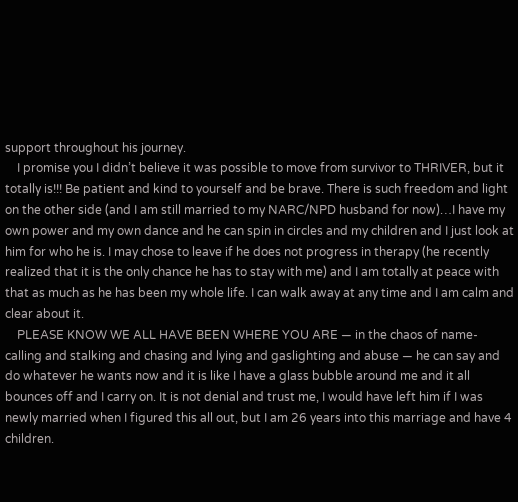support throughout his journey.
    I promise you I didn’t believe it was possible to move from survivor to THRIVER, but it totally is!!! Be patient and kind to yourself and be brave. There is such freedom and light on the other side (and I am still married to my NARC/NPD husband for now)…I have my own power and my own dance and he can spin in circles and my children and I just look at him for who he is. I may chose to leave if he does not progress in therapy (he recently realized that it is the only chance he has to stay with me) and I am totally at peace with that as much as he has been my whole life. I can walk away at any time and I am calm and clear about it.
    PLEASE KNOW WE ALL HAVE BEEN WHERE YOU ARE — in the chaos of name-calling and stalking and chasing and lying and gaslighting and abuse — he can say and do whatever he wants now and it is like I have a glass bubble around me and it all bounces off and I carry on. It is not denial and trust me, I would have left him if I was newly married when I figured this all out, but I am 26 years into this marriage and have 4 children.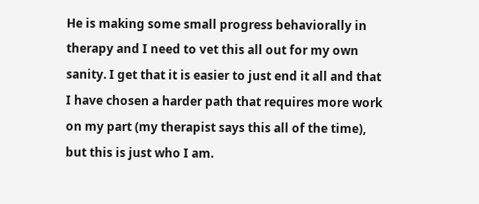He is making some small progress behaviorally in therapy and I need to vet this all out for my own sanity. I get that it is easier to just end it all and that I have chosen a harder path that requires more work on my part (my therapist says this all of the time), but this is just who I am.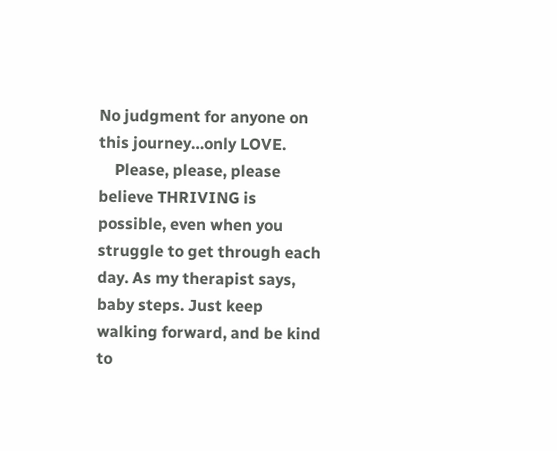No judgment for anyone on this journey…only LOVE.
    Please, please, please believe THRIVING is possible, even when you struggle to get through each day. As my therapist says, baby steps. Just keep walking forward, and be kind to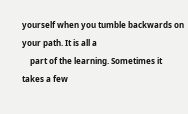yourself when you tumble backwards on your path. It is all a
    part of the learning. Sometimes it takes a few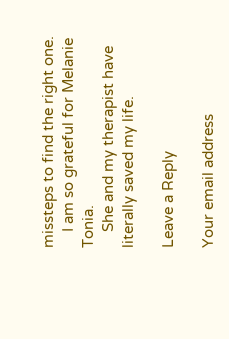missteps to find the right one.
    I am so grateful for Melanie Tonia.
    She and my therapist have literally saved my life.

Leave a Reply

Your email address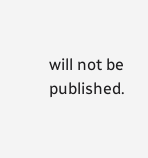will not be published.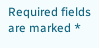Required fields are marked *